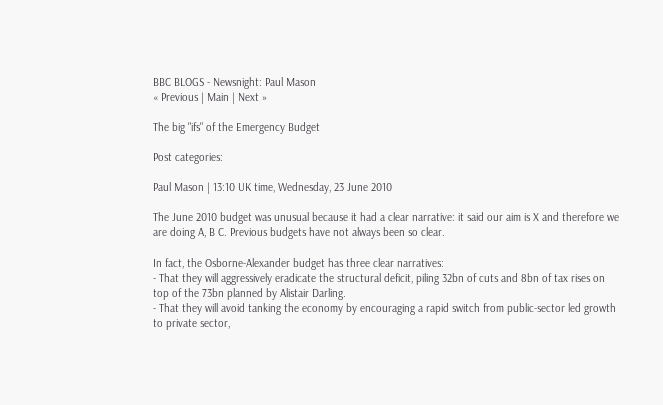BBC BLOGS - Newsnight: Paul Mason
« Previous | Main | Next »

The big "ifs" of the Emergency Budget

Post categories:

Paul Mason | 13:10 UK time, Wednesday, 23 June 2010

The June 2010 budget was unusual because it had a clear narrative: it said our aim is X and therefore we are doing A, B C. Previous budgets have not always been so clear.

In fact, the Osborne-Alexander budget has three clear narratives:
- That they will aggressively eradicate the structural deficit, piling 32bn of cuts and 8bn of tax rises on top of the 73bn planned by Alistair Darling.
- That they will avoid tanking the economy by encouraging a rapid switch from public-sector led growth to private sector,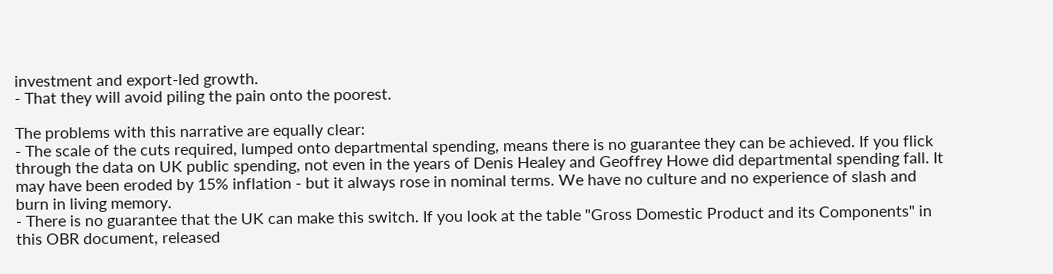investment and export-led growth.
- That they will avoid piling the pain onto the poorest.

The problems with this narrative are equally clear:
- The scale of the cuts required, lumped onto departmental spending, means there is no guarantee they can be achieved. If you flick through the data on UK public spending, not even in the years of Denis Healey and Geoffrey Howe did departmental spending fall. It may have been eroded by 15% inflation - but it always rose in nominal terms. We have no culture and no experience of slash and burn in living memory.
- There is no guarantee that the UK can make this switch. If you look at the table "Gross Domestic Product and its Components" in this OBR document, released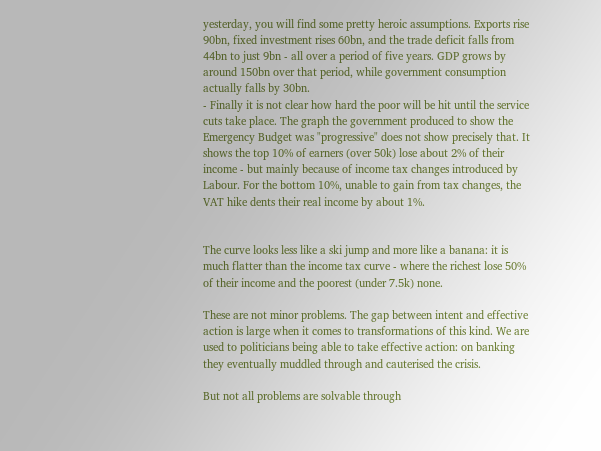yesterday, you will find some pretty heroic assumptions. Exports rise 90bn, fixed investment rises 60bn, and the trade deficit falls from 44bn to just 9bn - all over a period of five years. GDP grows by around 150bn over that period, while government consumption actually falls by 30bn.
- Finally it is not clear how hard the poor will be hit until the service cuts take place. The graph the government produced to show the Emergency Budget was "progressive" does not show precisely that. It shows the top 10% of earners (over 50k) lose about 2% of their income - but mainly because of income tax changes introduced by Labour. For the bottom 10%, unable to gain from tax changes, the VAT hike dents their real income by about 1%.


The curve looks less like a ski jump and more like a banana: it is much flatter than the income tax curve - where the richest lose 50% of their income and the poorest (under 7.5k) none.

These are not minor problems. The gap between intent and effective action is large when it comes to transformations of this kind. We are used to politicians being able to take effective action: on banking they eventually muddled through and cauterised the crisis.

But not all problems are solvable through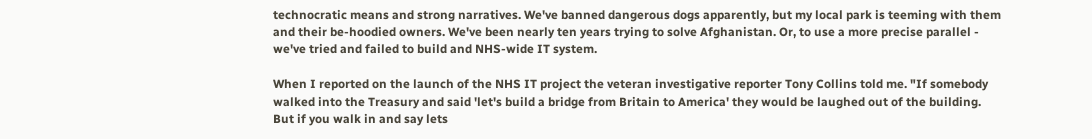technocratic means and strong narratives. We've banned dangerous dogs apparently, but my local park is teeming with them and their be-hoodied owners. We've been nearly ten years trying to solve Afghanistan. Or, to use a more precise parallel - we've tried and failed to build and NHS-wide IT system.

When I reported on the launch of the NHS IT project the veteran investigative reporter Tony Collins told me. "If somebody walked into the Treasury and said 'let's build a bridge from Britain to America' they would be laughed out of the building. But if you walk in and say lets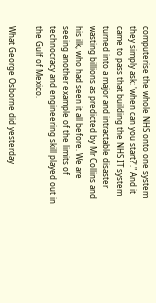computerise the whole NHS onto one system they simply ask: 'when can you start?'." And it came to pass that building the NHS IT system turned into a major and intractable disaster wasting billions as predicted by Mr Collins and his ilk, who had seen it all before. We are seeing another example of the limits of technocracy and engineering skill played out in the Gulf of Mexico.

What George Osborne did yesterday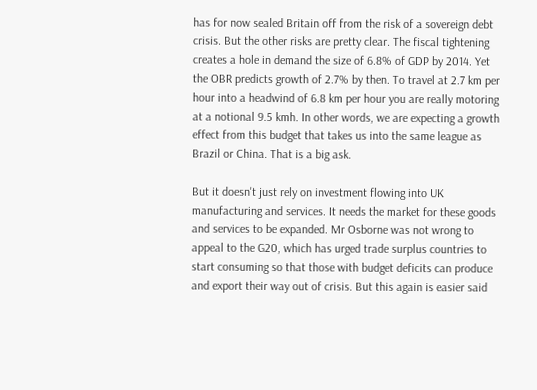has for now sealed Britain off from the risk of a sovereign debt crisis. But the other risks are pretty clear. The fiscal tightening creates a hole in demand the size of 6.8% of GDP by 2014. Yet the OBR predicts growth of 2.7% by then. To travel at 2.7 km per hour into a headwind of 6.8 km per hour you are really motoring at a notional 9.5 kmh. In other words, we are expecting a growth effect from this budget that takes us into the same league as Brazil or China. That is a big ask.

But it doesn't just rely on investment flowing into UK manufacturing and services. It needs the market for these goods and services to be expanded. Mr Osborne was not wrong to appeal to the G20, which has urged trade surplus countries to start consuming so that those with budget deficits can produce and export their way out of crisis. But this again is easier said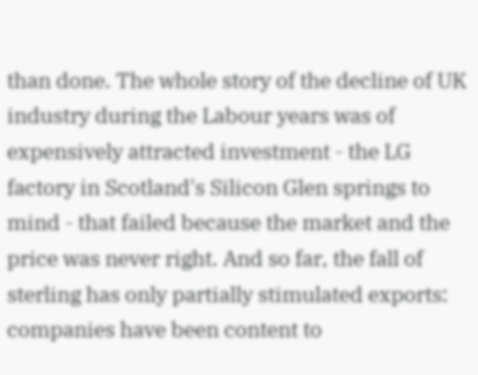than done. The whole story of the decline of UK industry during the Labour years was of expensively attracted investment - the LG factory in Scotland's Silicon Glen springs to mind - that failed because the market and the price was never right. And so far, the fall of sterling has only partially stimulated exports: companies have been content to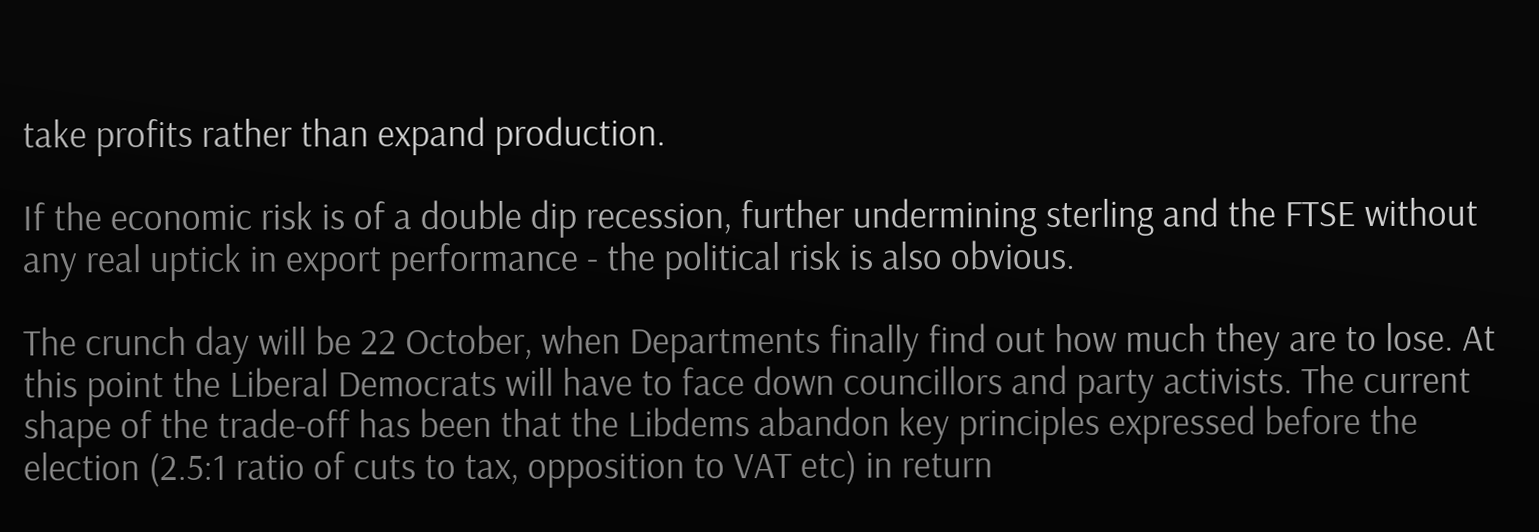take profits rather than expand production.

If the economic risk is of a double dip recession, further undermining sterling and the FTSE without any real uptick in export performance - the political risk is also obvious.

The crunch day will be 22 October, when Departments finally find out how much they are to lose. At this point the Liberal Democrats will have to face down councillors and party activists. The current shape of the trade-off has been that the Libdems abandon key principles expressed before the election (2.5:1 ratio of cuts to tax, opposition to VAT etc) in return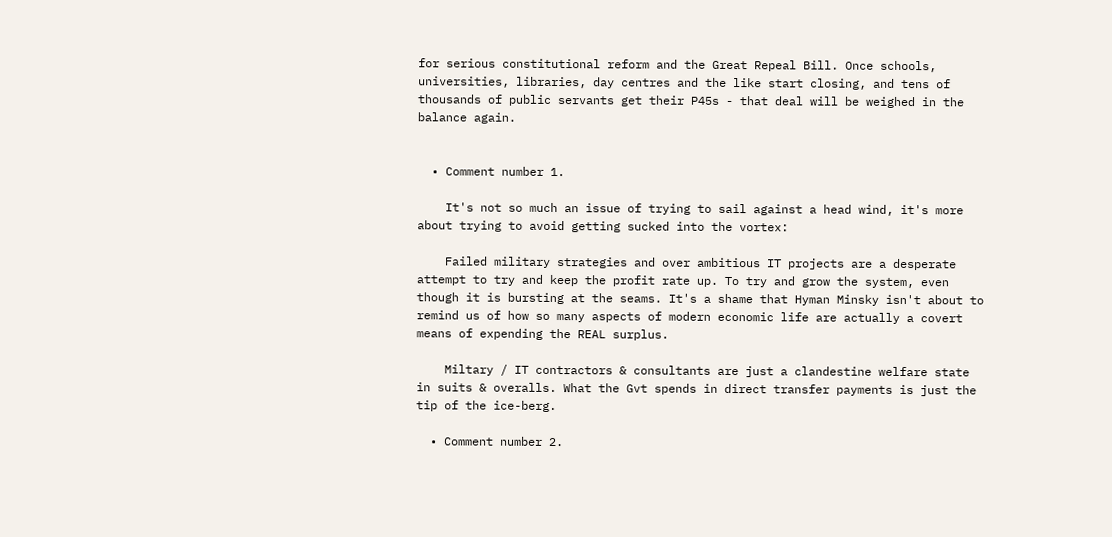for serious constitutional reform and the Great Repeal Bill. Once schools, universities, libraries, day centres and the like start closing, and tens of thousands of public servants get their P45s - that deal will be weighed in the balance again.


  • Comment number 1.

    It's not so much an issue of trying to sail against a head wind, it's more about trying to avoid getting sucked into the vortex:

    Failed military strategies and over ambitious IT projects are a desperate attempt to try and keep the profit rate up. To try and grow the system, even though it is bursting at the seams. It's a shame that Hyman Minsky isn't about to remind us of how so many aspects of modern economic life are actually a covert means of expending the REAL surplus.

    Miltary / IT contractors & consultants are just a clandestine welfare state in suits & overalls. What the Gvt spends in direct transfer payments is just the tip of the ice-berg.

  • Comment number 2.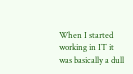When I started working in IT it was basically a dull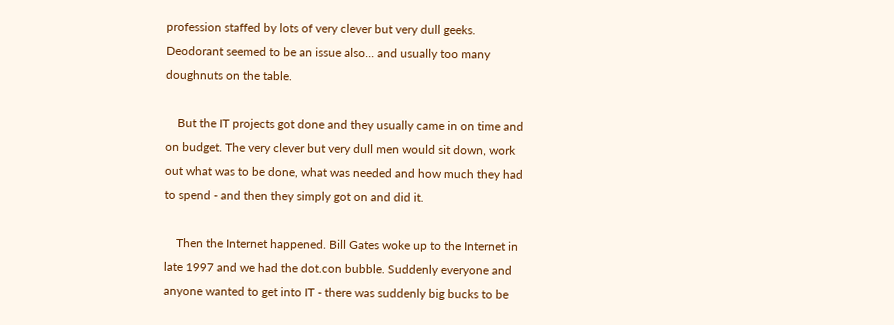profession staffed by lots of very clever but very dull geeks. Deodorant seemed to be an issue also... and usually too many doughnuts on the table.

    But the IT projects got done and they usually came in on time and on budget. The very clever but very dull men would sit down, work out what was to be done, what was needed and how much they had to spend - and then they simply got on and did it.

    Then the Internet happened. Bill Gates woke up to the Internet in late 1997 and we had the dot.con bubble. Suddenly everyone and anyone wanted to get into IT - there was suddenly big bucks to be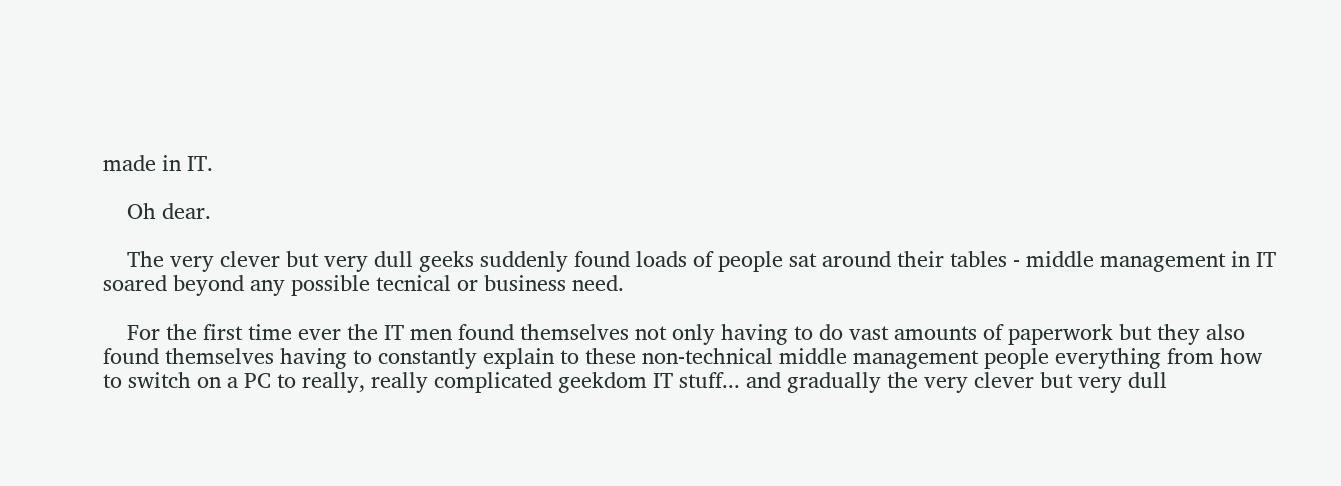made in IT.

    Oh dear.

    The very clever but very dull geeks suddenly found loads of people sat around their tables - middle management in IT soared beyond any possible tecnical or business need.

    For the first time ever the IT men found themselves not only having to do vast amounts of paperwork but they also found themselves having to constantly explain to these non-technical middle management people everything from how to switch on a PC to really, really complicated geekdom IT stuff... and gradually the very clever but very dull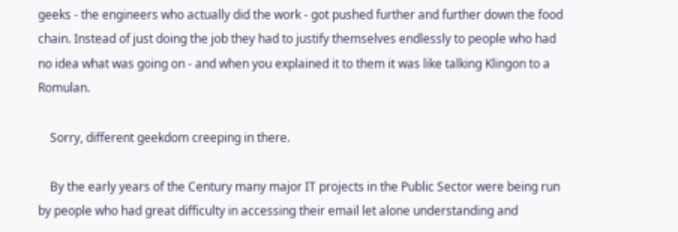geeks - the engineers who actually did the work - got pushed further and further down the food chain. Instead of just doing the job they had to justify themselves endlessly to people who had no idea what was going on - and when you explained it to them it was like talking Klingon to a Romulan.

    Sorry, different geekdom creeping in there.

    By the early years of the Century many major IT projects in the Public Sector were being run by people who had great difficulty in accessing their email let alone understanding and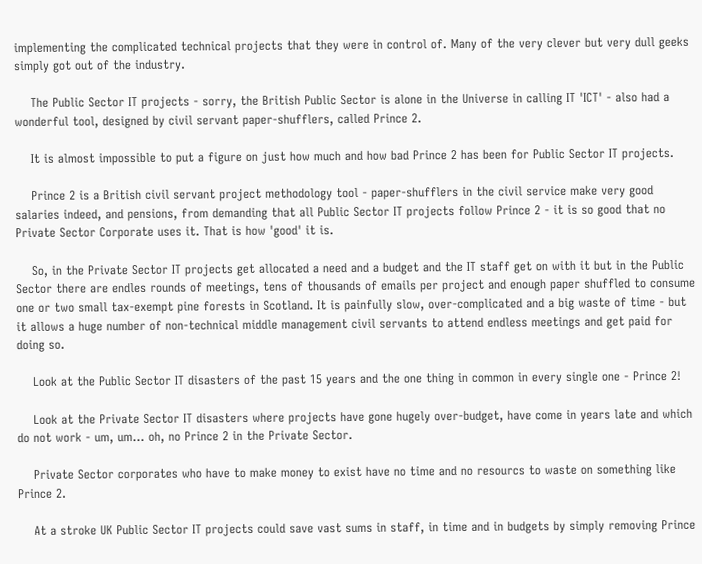implementing the complicated technical projects that they were in control of. Many of the very clever but very dull geeks simply got out of the industry.

    The Public Sector IT projects - sorry, the British Public Sector is alone in the Universe in calling IT 'ICT' - also had a wonderful tool, designed by civil servant paper-shufflers, called Prince 2.

    It is almost impossible to put a figure on just how much and how bad Prince 2 has been for Public Sector IT projects.

    Prince 2 is a British civil servant project methodology tool - paper-shufflers in the civil service make very good salaries indeed, and pensions, from demanding that all Public Sector IT projects follow Prince 2 - it is so good that no Private Sector Corporate uses it. That is how 'good' it is.

    So, in the Private Sector IT projects get allocated a need and a budget and the IT staff get on with it but in the Public Sector there are endles rounds of meetings, tens of thousands of emails per project and enough paper shuffled to consume one or two small tax-exempt pine forests in Scotland. It is painfully slow, over-complicated and a big waste of time - but it allows a huge number of non-technical middle management civil servants to attend endless meetings and get paid for doing so.

    Look at the Public Sector IT disasters of the past 15 years and the one thing in common in every single one - Prince 2!

    Look at the Private Sector IT disasters where projects have gone hugely over-budget, have come in years late and which do not work - um, um... oh, no Prince 2 in the Private Sector.

    Private Sector corporates who have to make money to exist have no time and no resourcs to waste on something like Prince 2.

    At a stroke UK Public Sector IT projects could save vast sums in staff, in time and in budgets by simply removing Prince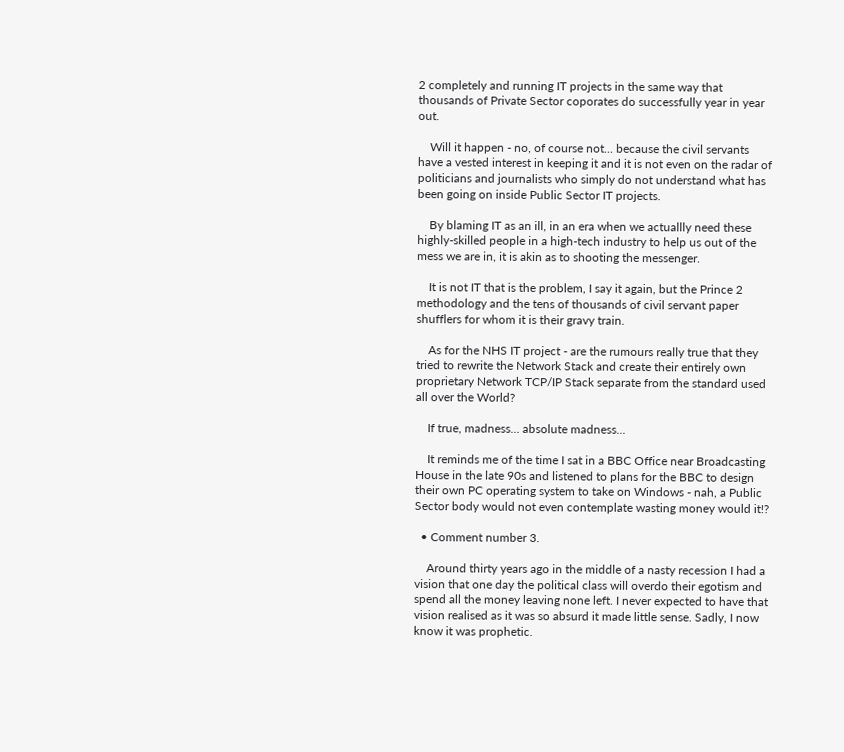2 completely and running IT projects in the same way that thousands of Private Sector coporates do successfully year in year out.

    Will it happen - no, of course not... because the civil servants have a vested interest in keeping it and it is not even on the radar of politicians and journalists who simply do not understand what has been going on inside Public Sector IT projects.

    By blaming IT as an ill, in an era when we actuallly need these highly-skilled people in a high-tech industry to help us out of the mess we are in, it is akin as to shooting the messenger.

    It is not IT that is the problem, I say it again, but the Prince 2 methodology and the tens of thousands of civil servant paper shufflers for whom it is their gravy train.

    As for the NHS IT project - are the rumours really true that they tried to rewrite the Network Stack and create their entirely own proprietary Network TCP/IP Stack separate from the standard used all over the World?

    If true, madness... absolute madness...

    It reminds me of the time I sat in a BBC Office near Broadcasting House in the late 90s and listened to plans for the BBC to design their own PC operating system to take on Windows - nah, a Public Sector body would not even contemplate wasting money would it!?

  • Comment number 3.

    Around thirty years ago in the middle of a nasty recession I had a vision that one day the political class will overdo their egotism and spend all the money leaving none left. I never expected to have that vision realised as it was so absurd it made little sense. Sadly, I now know it was prophetic.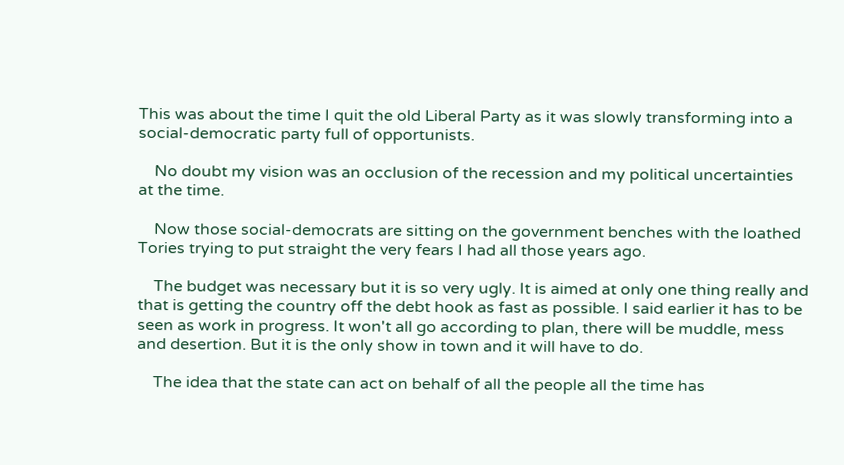This was about the time I quit the old Liberal Party as it was slowly transforming into a social-democratic party full of opportunists.

    No doubt my vision was an occlusion of the recession and my political uncertainties at the time.

    Now those social-democrats are sitting on the government benches with the loathed Tories trying to put straight the very fears I had all those years ago.

    The budget was necessary but it is so very ugly. It is aimed at only one thing really and that is getting the country off the debt hook as fast as possible. I said earlier it has to be seen as work in progress. It won't all go according to plan, there will be muddle, mess and desertion. But it is the only show in town and it will have to do.

    The idea that the state can act on behalf of all the people all the time has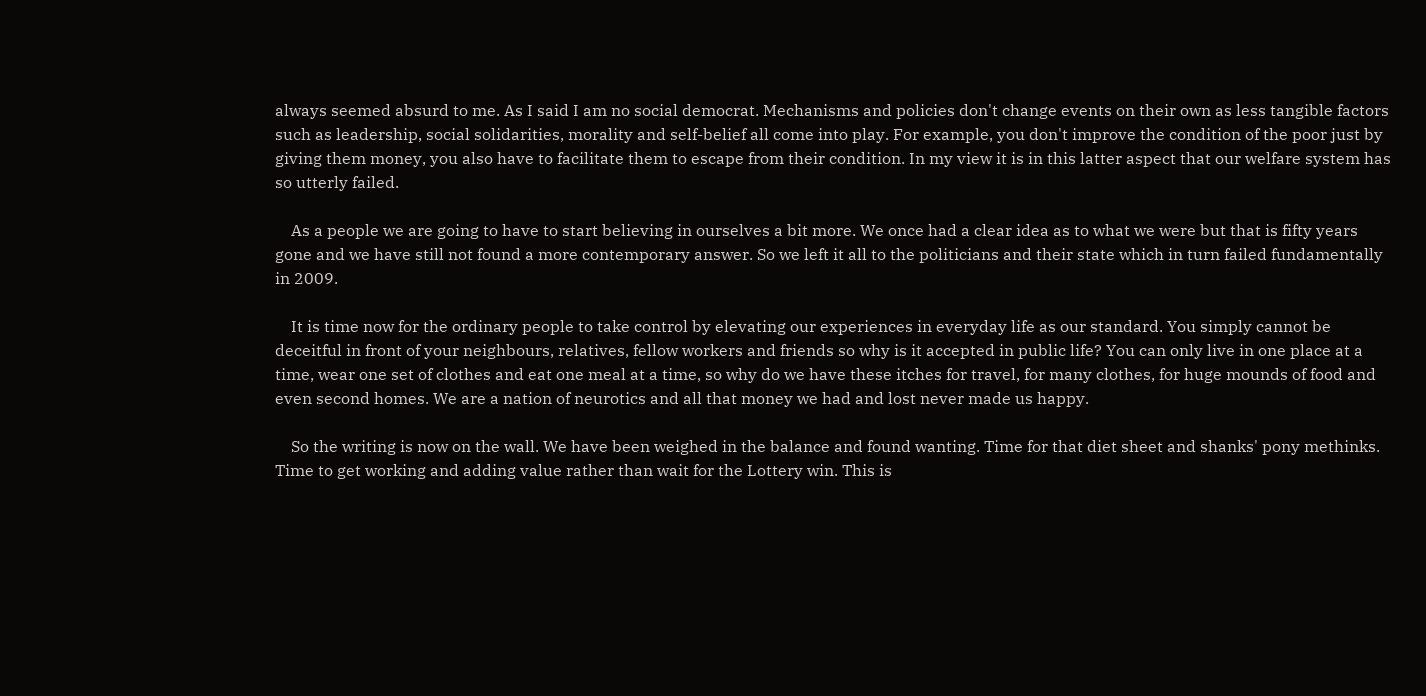always seemed absurd to me. As I said I am no social democrat. Mechanisms and policies don't change events on their own as less tangible factors such as leadership, social solidarities, morality and self-belief all come into play. For example, you don't improve the condition of the poor just by giving them money, you also have to facilitate them to escape from their condition. In my view it is in this latter aspect that our welfare system has so utterly failed.

    As a people we are going to have to start believing in ourselves a bit more. We once had a clear idea as to what we were but that is fifty years gone and we have still not found a more contemporary answer. So we left it all to the politicians and their state which in turn failed fundamentally in 2009.

    It is time now for the ordinary people to take control by elevating our experiences in everyday life as our standard. You simply cannot be deceitful in front of your neighbours, relatives, fellow workers and friends so why is it accepted in public life? You can only live in one place at a time, wear one set of clothes and eat one meal at a time, so why do we have these itches for travel, for many clothes, for huge mounds of food and even second homes. We are a nation of neurotics and all that money we had and lost never made us happy.

    So the writing is now on the wall. We have been weighed in the balance and found wanting. Time for that diet sheet and shanks' pony methinks. Time to get working and adding value rather than wait for the Lottery win. This is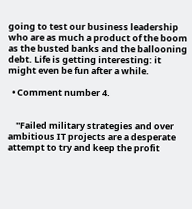going to test our business leadership who are as much a product of the boom as the busted banks and the ballooning debt. Life is getting interesting: it might even be fun after a while.

  • Comment number 4.


    ''Failed military strategies and over ambitious IT projects are a desperate attempt to try and keep the profit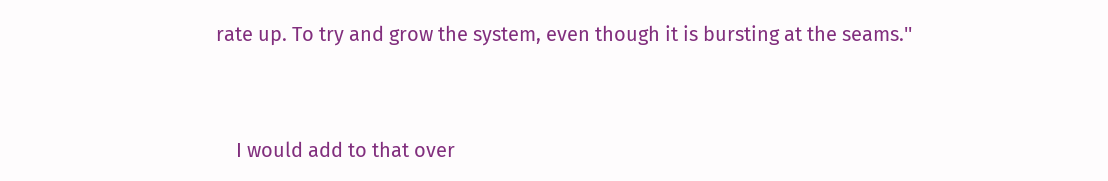rate up. To try and grow the system, even though it is bursting at the seams.''


    I would add to that over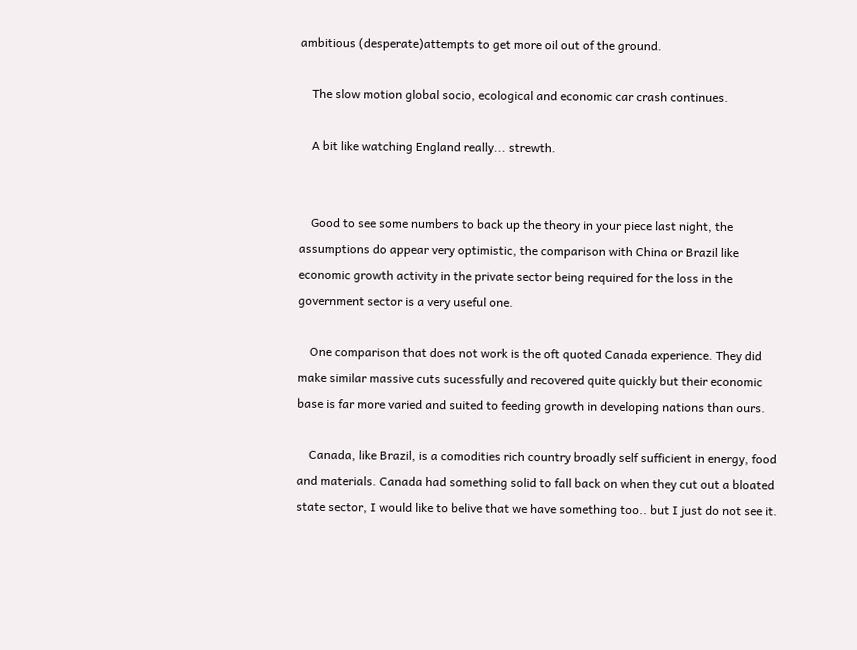ambitious (desperate)attempts to get more oil out of the ground.

    The slow motion global socio, ecological and economic car crash continues.

    A bit like watching England really... strewth.


    Good to see some numbers to back up the theory in your piece last night, the assumptions do appear very optimistic, the comparison with China or Brazil like economic growth activity in the private sector being required for the loss in the government sector is a very useful one.

    One comparison that does not work is the oft quoted Canada experience. They did make similar massive cuts sucessfully and recovered quite quickly but their economic base is far more varied and suited to feeding growth in developing nations than ours.

    Canada, like Brazil, is a comodities rich country broadly self sufficient in energy, food and materials. Canada had something solid to fall back on when they cut out a bloated state sector, I would like to belive that we have something too.. but I just do not see it.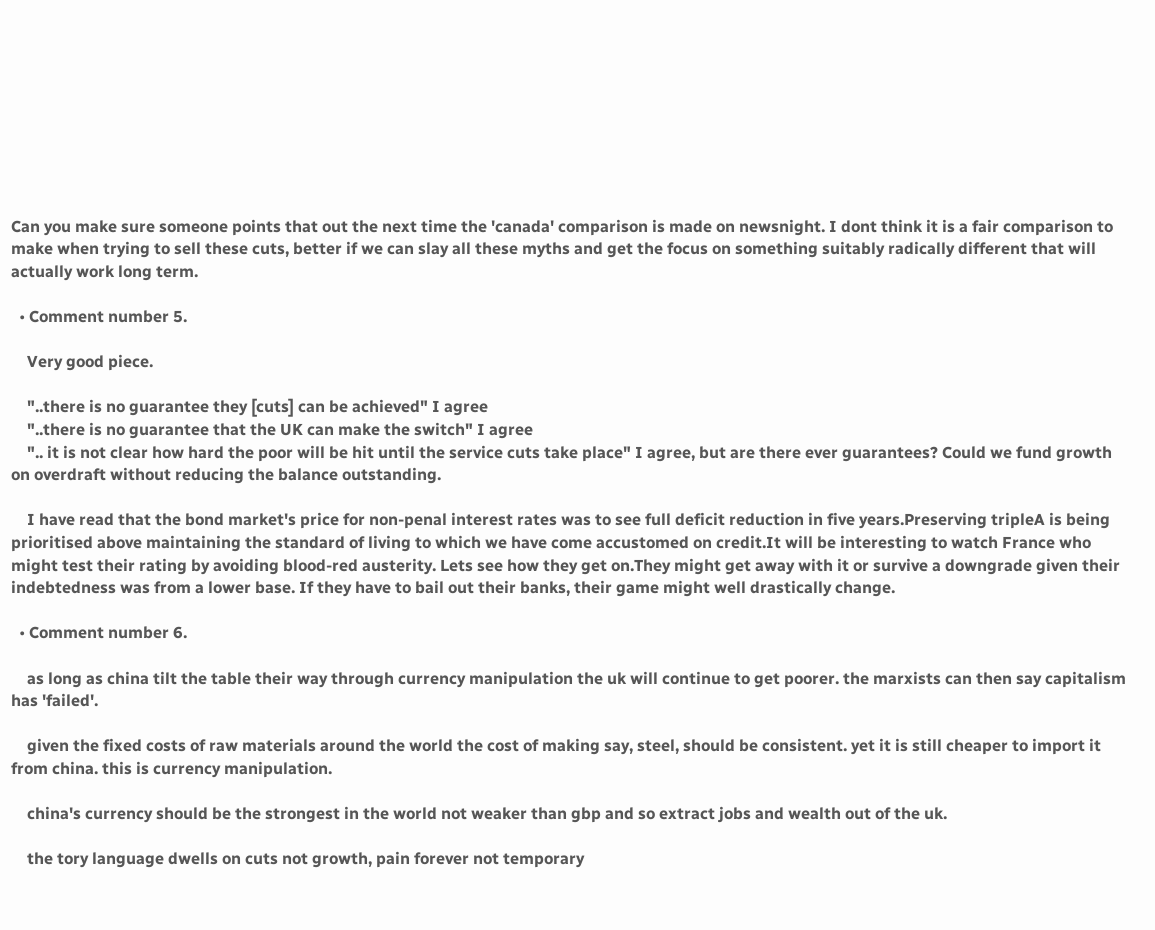Can you make sure someone points that out the next time the 'canada' comparison is made on newsnight. I dont think it is a fair comparison to make when trying to sell these cuts, better if we can slay all these myths and get the focus on something suitably radically different that will actually work long term.

  • Comment number 5.

    Very good piece.

    "..there is no guarantee they [cuts] can be achieved" I agree
    "..there is no guarantee that the UK can make the switch" I agree
    ".. it is not clear how hard the poor will be hit until the service cuts take place" I agree, but are there ever guarantees? Could we fund growth on overdraft without reducing the balance outstanding.

    I have read that the bond market's price for non-penal interest rates was to see full deficit reduction in five years.Preserving tripleA is being prioritised above maintaining the standard of living to which we have come accustomed on credit.It will be interesting to watch France who might test their rating by avoiding blood-red austerity. Lets see how they get on.They might get away with it or survive a downgrade given their indebtedness was from a lower base. If they have to bail out their banks, their game might well drastically change.

  • Comment number 6.

    as long as china tilt the table their way through currency manipulation the uk will continue to get poorer. the marxists can then say capitalism has 'failed'.

    given the fixed costs of raw materials around the world the cost of making say, steel, should be consistent. yet it is still cheaper to import it from china. this is currency manipulation.

    china's currency should be the strongest in the world not weaker than gbp and so extract jobs and wealth out of the uk.

    the tory language dwells on cuts not growth, pain forever not temporary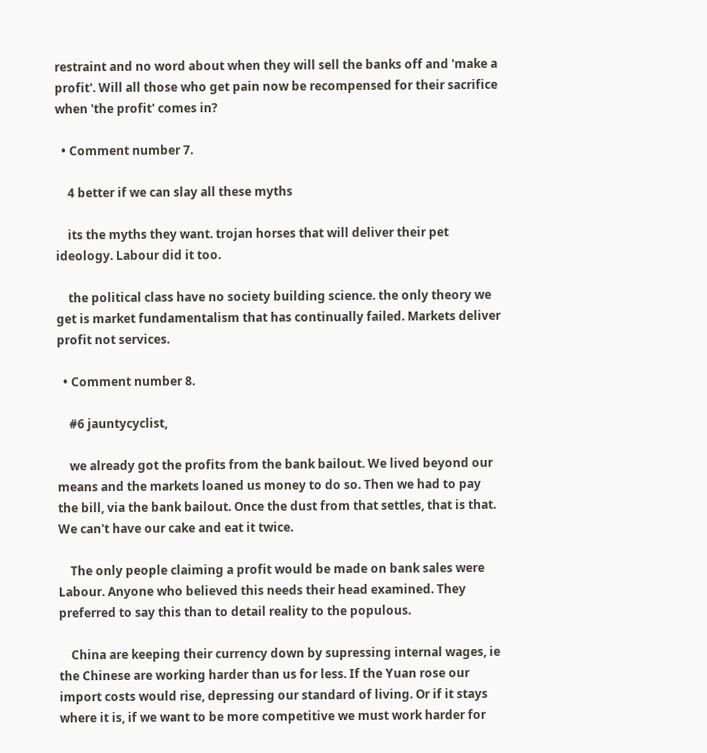restraint and no word about when they will sell the banks off and 'make a profit'. Will all those who get pain now be recompensed for their sacrifice when 'the profit' comes in?

  • Comment number 7.

    4 better if we can slay all these myths

    its the myths they want. trojan horses that will deliver their pet ideology. Labour did it too.

    the political class have no society building science. the only theory we get is market fundamentalism that has continually failed. Markets deliver profit not services.

  • Comment number 8.

    #6 jauntycyclist,

    we already got the profits from the bank bailout. We lived beyond our means and the markets loaned us money to do so. Then we had to pay the bill, via the bank bailout. Once the dust from that settles, that is that. We can't have our cake and eat it twice.

    The only people claiming a profit would be made on bank sales were Labour. Anyone who believed this needs their head examined. They preferred to say this than to detail reality to the populous.

    China are keeping their currency down by supressing internal wages, ie the Chinese are working harder than us for less. If the Yuan rose our import costs would rise, depressing our standard of living. Or if it stays where it is, if we want to be more competitive we must work harder for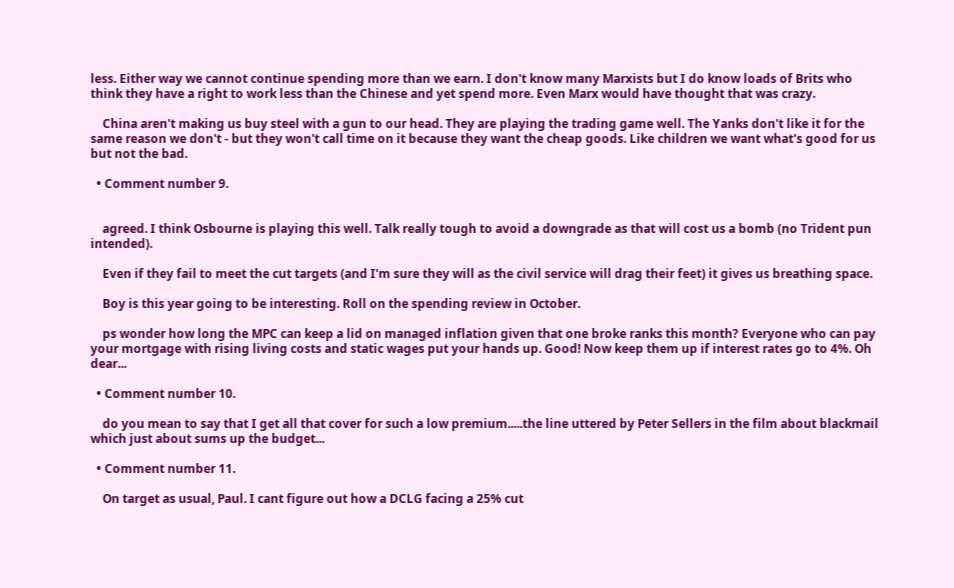less. Either way we cannot continue spending more than we earn. I don't know many Marxists but I do know loads of Brits who think they have a right to work less than the Chinese and yet spend more. Even Marx would have thought that was crazy.

    China aren't making us buy steel with a gun to our head. They are playing the trading game well. The Yanks don't like it for the same reason we don't - but they won't call time on it because they want the cheap goods. Like children we want what's good for us but not the bad.

  • Comment number 9.


    agreed. I think Osbourne is playing this well. Talk really tough to avoid a downgrade as that will cost us a bomb (no Trident pun intended).

    Even if they fail to meet the cut targets (and I'm sure they will as the civil service will drag their feet) it gives us breathing space.

    Boy is this year going to be interesting. Roll on the spending review in October.

    ps wonder how long the MPC can keep a lid on managed inflation given that one broke ranks this month? Everyone who can pay your mortgage with rising living costs and static wages put your hands up. Good! Now keep them up if interest rates go to 4%. Oh dear...

  • Comment number 10.

    do you mean to say that I get all that cover for such a low premium.....the line uttered by Peter Sellers in the film about blackmail which just about sums up the budget...

  • Comment number 11.

    On target as usual, Paul. I cant figure out how a DCLG facing a 25% cut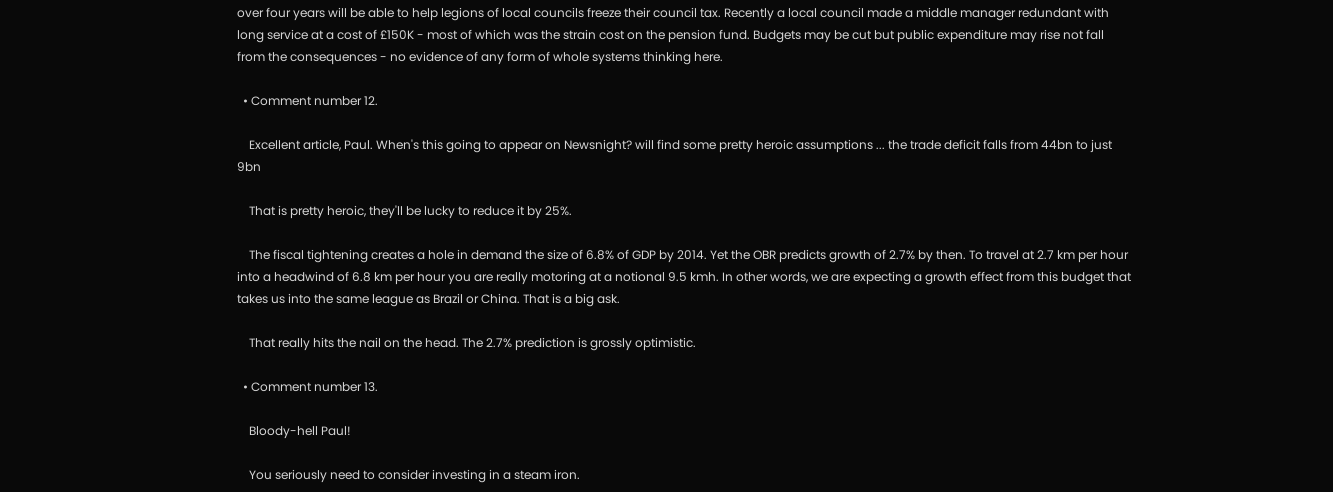over four years will be able to help legions of local councils freeze their council tax. Recently a local council made a middle manager redundant with long service at a cost of £150K - most of which was the strain cost on the pension fund. Budgets may be cut but public expenditure may rise not fall from the consequences - no evidence of any form of whole systems thinking here.

  • Comment number 12.

    Excellent article, Paul. When's this going to appear on Newsnight? will find some pretty heroic assumptions ... the trade deficit falls from 44bn to just 9bn

    That is pretty heroic, they'll be lucky to reduce it by 25%.

    The fiscal tightening creates a hole in demand the size of 6.8% of GDP by 2014. Yet the OBR predicts growth of 2.7% by then. To travel at 2.7 km per hour into a headwind of 6.8 km per hour you are really motoring at a notional 9.5 kmh. In other words, we are expecting a growth effect from this budget that takes us into the same league as Brazil or China. That is a big ask.

    That really hits the nail on the head. The 2.7% prediction is grossly optimistic.

  • Comment number 13.

    Bloody-hell Paul!

    You seriously need to consider investing in a steam iron.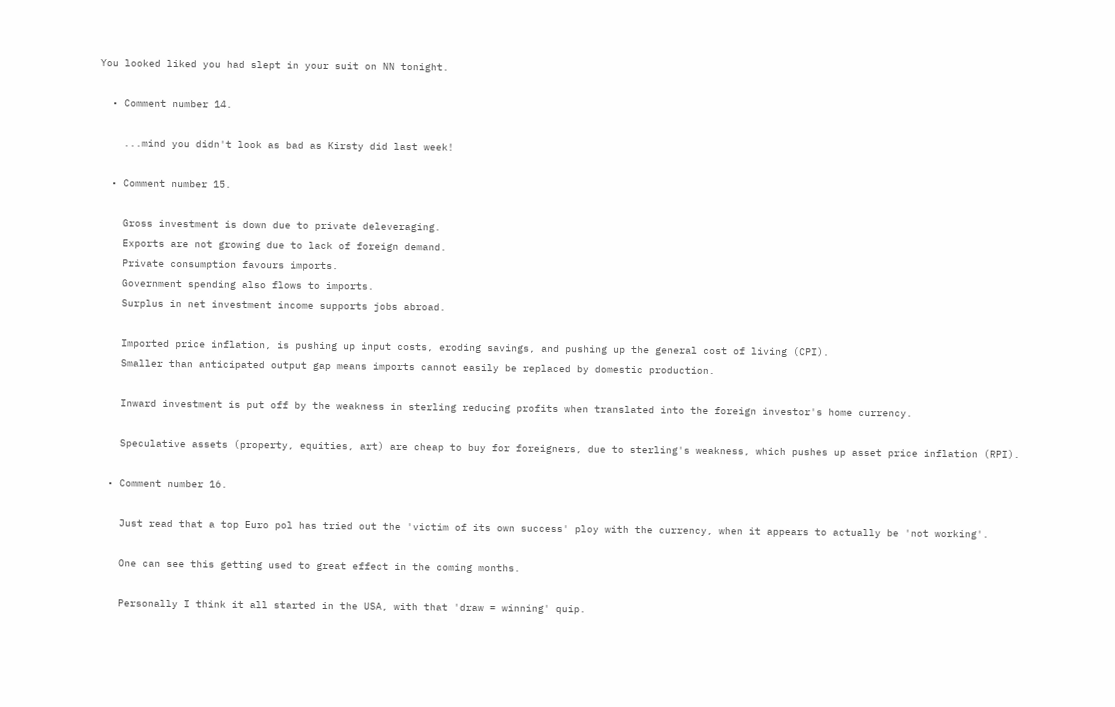You looked liked you had slept in your suit on NN tonight.

  • Comment number 14.

    ...mind you didn't look as bad as Kirsty did last week!

  • Comment number 15.

    Gross investment is down due to private deleveraging.
    Exports are not growing due to lack of foreign demand.
    Private consumption favours imports.
    Government spending also flows to imports.
    Surplus in net investment income supports jobs abroad.

    Imported price inflation, is pushing up input costs, eroding savings, and pushing up the general cost of living (CPI).
    Smaller than anticipated output gap means imports cannot easily be replaced by domestic production.

    Inward investment is put off by the weakness in sterling reducing profits when translated into the foreign investor's home currency.

    Speculative assets (property, equities, art) are cheap to buy for foreigners, due to sterling's weakness, which pushes up asset price inflation (RPI).

  • Comment number 16.

    Just read that a top Euro pol has tried out the 'victim of its own success' ploy with the currency, when it appears to actually be 'not working'.

    One can see this getting used to great effect in the coming months.

    Personally I think it all started in the USA, with that 'draw = winning' quip.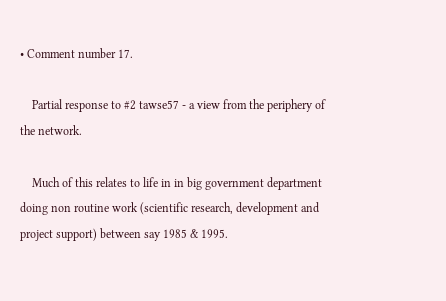• Comment number 17.

    Partial response to #2 tawse57 - a view from the periphery of the network.

    Much of this relates to life in in big government department doing non routine work (scientific research, development and project support) between say 1985 & 1995.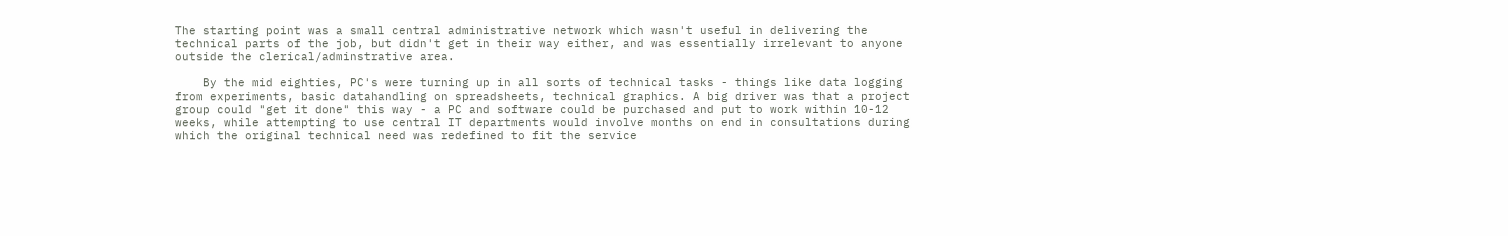The starting point was a small central administrative network which wasn't useful in delivering the technical parts of the job, but didn't get in their way either, and was essentially irrelevant to anyone outside the clerical/adminstrative area.

    By the mid eighties, PC's were turning up in all sorts of technical tasks - things like data logging from experiments, basic datahandling on spreadsheets, technical graphics. A big driver was that a project group could "get it done" this way - a PC and software could be purchased and put to work within 10-12 weeks, while attempting to use central IT departments would involve months on end in consultations during which the original technical need was redefined to fit the service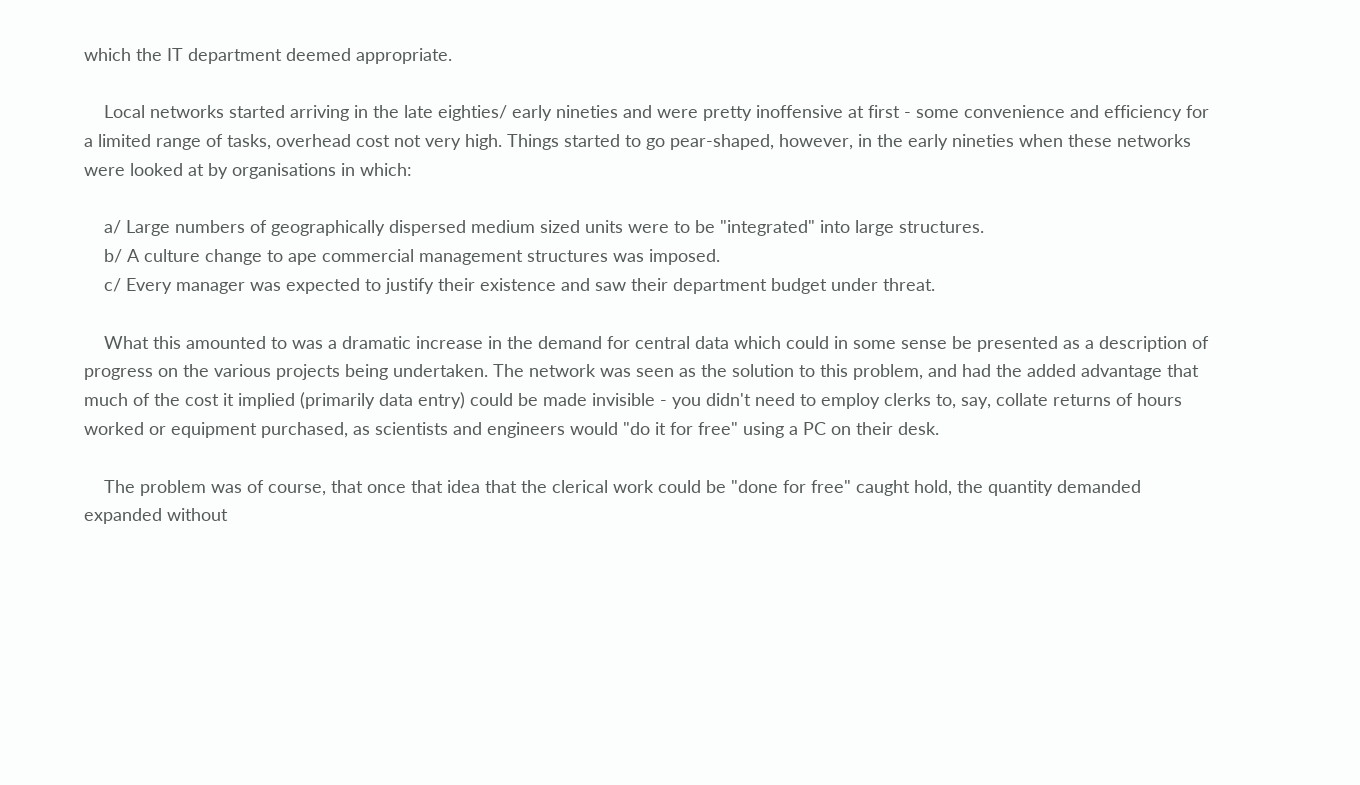which the IT department deemed appropriate.

    Local networks started arriving in the late eighties/ early nineties and were pretty inoffensive at first - some convenience and efficiency for a limited range of tasks, overhead cost not very high. Things started to go pear-shaped, however, in the early nineties when these networks were looked at by organisations in which:

    a/ Large numbers of geographically dispersed medium sized units were to be "integrated" into large structures.
    b/ A culture change to ape commercial management structures was imposed.
    c/ Every manager was expected to justify their existence and saw their department budget under threat.

    What this amounted to was a dramatic increase in the demand for central data which could in some sense be presented as a description of progress on the various projects being undertaken. The network was seen as the solution to this problem, and had the added advantage that much of the cost it implied (primarily data entry) could be made invisible - you didn't need to employ clerks to, say, collate returns of hours worked or equipment purchased, as scientists and engineers would "do it for free" using a PC on their desk.

    The problem was of course, that once that idea that the clerical work could be "done for free" caught hold, the quantity demanded expanded without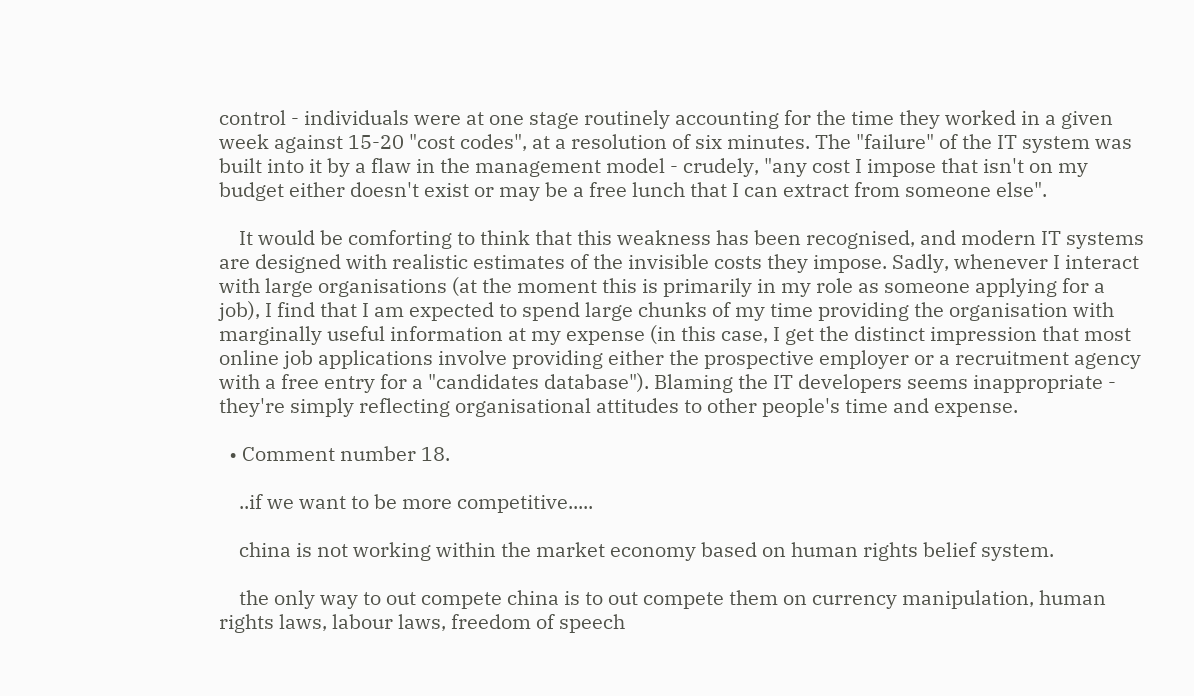control - individuals were at one stage routinely accounting for the time they worked in a given week against 15-20 "cost codes", at a resolution of six minutes. The "failure" of the IT system was built into it by a flaw in the management model - crudely, "any cost I impose that isn't on my budget either doesn't exist or may be a free lunch that I can extract from someone else".

    It would be comforting to think that this weakness has been recognised, and modern IT systems are designed with realistic estimates of the invisible costs they impose. Sadly, whenever I interact with large organisations (at the moment this is primarily in my role as someone applying for a job), I find that I am expected to spend large chunks of my time providing the organisation with marginally useful information at my expense (in this case, I get the distinct impression that most online job applications involve providing either the prospective employer or a recruitment agency with a free entry for a "candidates database"). Blaming the IT developers seems inappropriate - they're simply reflecting organisational attitudes to other people's time and expense.

  • Comment number 18.

    ..if we want to be more competitive.....

    china is not working within the market economy based on human rights belief system.

    the only way to out compete china is to out compete them on currency manipulation, human rights laws, labour laws, freedom of speech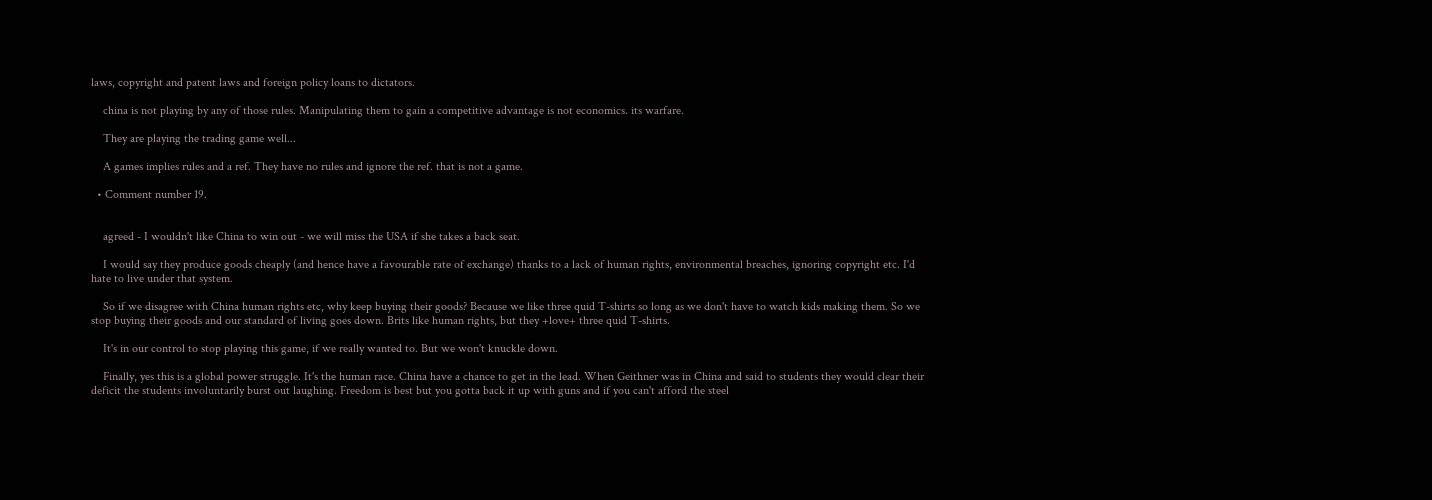laws, copyright and patent laws and foreign policy loans to dictators.

    china is not playing by any of those rules. Manipulating them to gain a competitive advantage is not economics. its warfare.

    They are playing the trading game well...

    A games implies rules and a ref. They have no rules and ignore the ref. that is not a game.

  • Comment number 19.


    agreed - I wouldn't like China to win out - we will miss the USA if she takes a back seat.

    I would say they produce goods cheaply (and hence have a favourable rate of exchange) thanks to a lack of human rights, environmental breaches, ignoring copyright etc. I'd hate to live under that system.

    So if we disagree with China human rights etc, why keep buying their goods? Because we like three quid T-shirts so long as we don't have to watch kids making them. So we stop buying their goods and our standard of living goes down. Brits like human rights, but they +love+ three quid T-shirts.

    It's in our control to stop playing this game, if we really wanted to. But we won't knuckle down.

    Finally, yes this is a global power struggle. It's the human race. China have a chance to get in the lead. When Geithner was in China and said to students they would clear their deficit the students involuntarily burst out laughing. Freedom is best but you gotta back it up with guns and if you can't afford the steel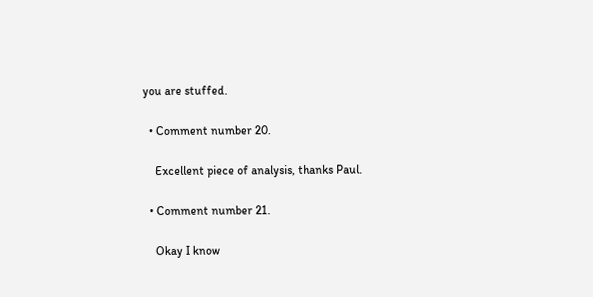you are stuffed.

  • Comment number 20.

    Excellent piece of analysis, thanks Paul.

  • Comment number 21.

    Okay I know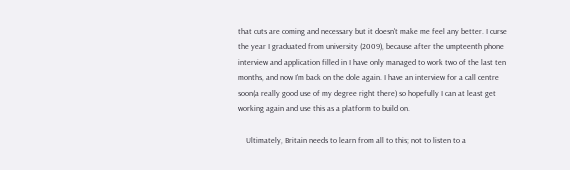that cuts are coming and necessary but it doesn't make me feel any better. I curse the year I graduated from university (2009), because after the umpteenth phone interview and application filled in I have only managed to work two of the last ten months, and now I'm back on the dole again. I have an interview for a call centre soon(a really good use of my degree right there) so hopefully I can at least get working again and use this as a platform to build on.

    Ultimately, Britain needs to learn from all to this; not to listen to a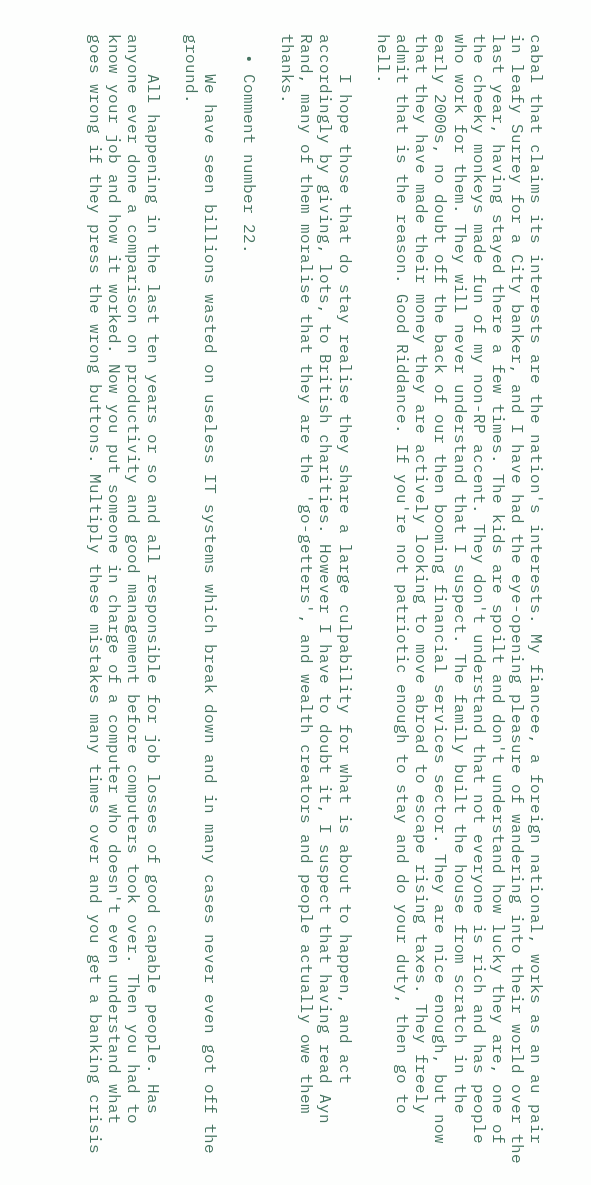cabal that claims its interests are the nation's interests. My fiancee, a foreign national, works as an au pair in leafy Surrey for a City banker, and I have had the eye-opening pleasure of wandering into their world over the last year, having stayed there a few times. The kids are spoilt and don't understand how lucky they are, one of the cheeky monkeys made fun of my non-RP accent. They don't understand that not everyone is rich and has people who work for them. They will never understand that I suspect. The family built the house from scratch in the early 2000s, no doubt off the back of our then booming financial services sector. They are nice enough, but now that they have made their money they are actively looking to move abroad to escape rising taxes. They freely admit that is the reason. Good Riddance. If you're not patriotic enough to stay and do your duty, then go to hell.

    I hope those that do stay realise they share a large culpability for what is about to happen, and act accordingly by giving, lots, to British charities. However I have to doubt it, I suspect that having read Ayn Rand, many of them moralise that they are the 'go-getters', and wealth creators and people actually owe them thanks.

  • Comment number 22.

    We have seen billions wasted on useless IT systems which break down and in many cases never even got off the ground.

    All happening in the last ten years or so and all responsible for job losses of good capable people. Has anyone ever done a comparison on productivity and good management before computers took over. Then you had to know your job and how it worked. Now you put someone in charge of a computer who doesn't even understand what goes wrong if they press the wrong buttons. Multiply these mistakes many times over and you get a banking crisis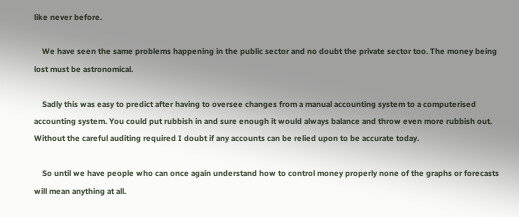like never before.

    We have seen the same problems happening in the public sector and no doubt the private sector too. The money being lost must be astronomical.

    Sadly this was easy to predict after having to oversee changes from a manual accounting system to a computerised accounting system. You could put rubbish in and sure enough it would always balance and throw even more rubbish out. Without the careful auditing required I doubt if any accounts can be relied upon to be accurate today.

    So until we have people who can once again understand how to control money properly none of the graphs or forecasts will mean anything at all.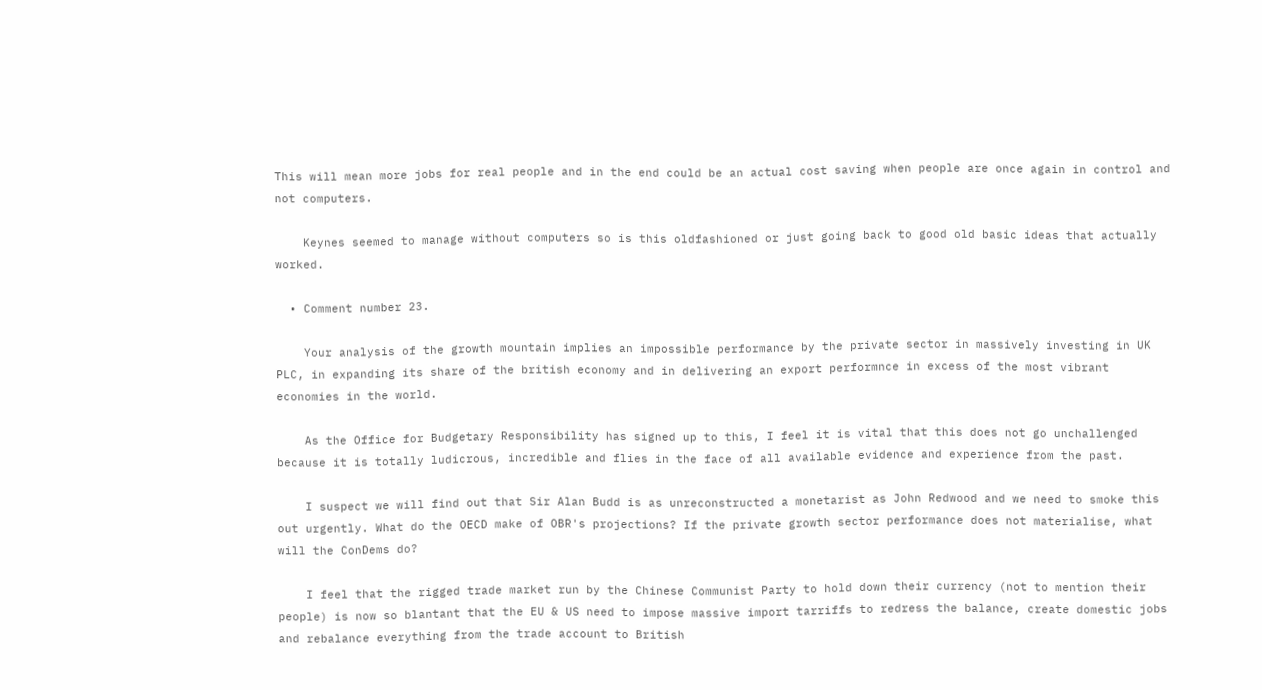This will mean more jobs for real people and in the end could be an actual cost saving when people are once again in control and not computers.

    Keynes seemed to manage without computers so is this oldfashioned or just going back to good old basic ideas that actually worked.

  • Comment number 23.

    Your analysis of the growth mountain implies an impossible performance by the private sector in massively investing in UK PLC, in expanding its share of the british economy and in delivering an export performnce in excess of the most vibrant economies in the world.

    As the Office for Budgetary Responsibility has signed up to this, I feel it is vital that this does not go unchallenged because it is totally ludicrous, incredible and flies in the face of all available evidence and experience from the past.

    I suspect we will find out that Sir Alan Budd is as unreconstructed a monetarist as John Redwood and we need to smoke this out urgently. What do the OECD make of OBR's projections? If the private growth sector performance does not materialise, what will the ConDems do?

    I feel that the rigged trade market run by the Chinese Communist Party to hold down their currency (not to mention their people) is now so blantant that the EU & US need to impose massive import tarriffs to redress the balance, create domestic jobs and rebalance everything from the trade account to British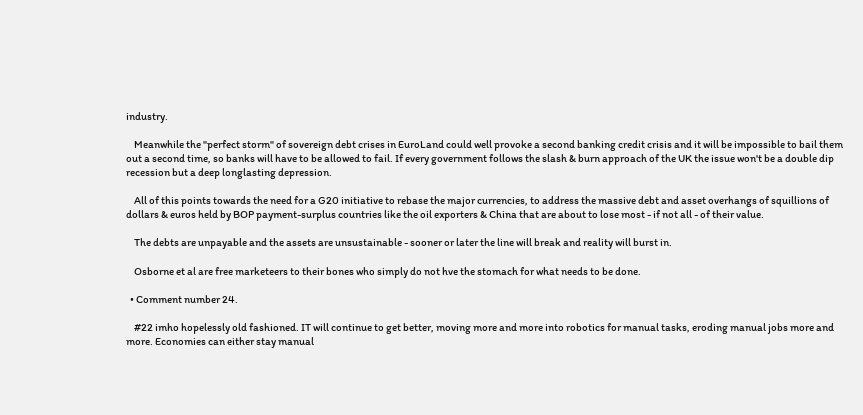industry.

    Meanwhile the "perfect storm" of sovereign debt crises in EuroLand could well provoke a second banking credit crisis and it will be impossible to bail them out a second time, so banks will have to be allowed to fail. If every government follows the slash & burn approach of the UK the issue won't be a double dip recession but a deep longlasting depression.

    All of this points towards the need for a G20 initiative to rebase the major currencies, to address the massive debt and asset overhangs of squillions of dollars & euros held by BOP payment-surplus countries like the oil exporters & China that are about to lose most - if not all - of their value.

    The debts are unpayable and the assets are unsustainable - sooner or later the line will break and reality will burst in.

    Osborne et al are free marketeers to their bones who simply do not hve the stomach for what needs to be done.

  • Comment number 24.

    #22 imho hopelessly old fashioned. IT will continue to get better, moving more and more into robotics for manual tasks, eroding manual jobs more and more. Economies can either stay manual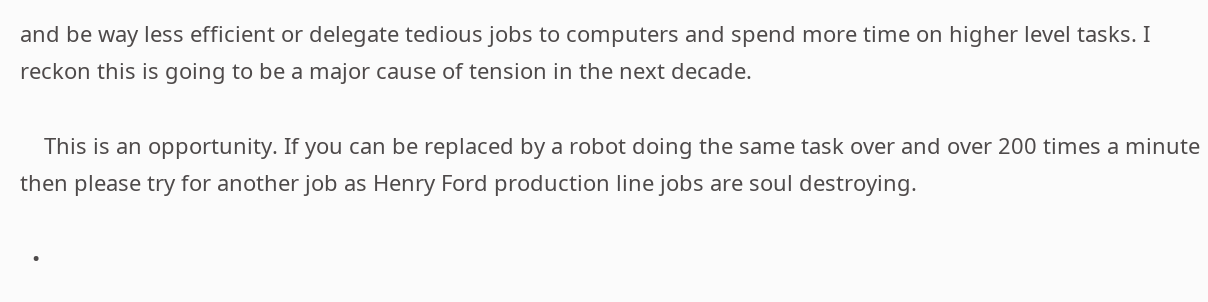and be way less efficient or delegate tedious jobs to computers and spend more time on higher level tasks. I reckon this is going to be a major cause of tension in the next decade.

    This is an opportunity. If you can be replaced by a robot doing the same task over and over 200 times a minute then please try for another job as Henry Ford production line jobs are soul destroying.

  •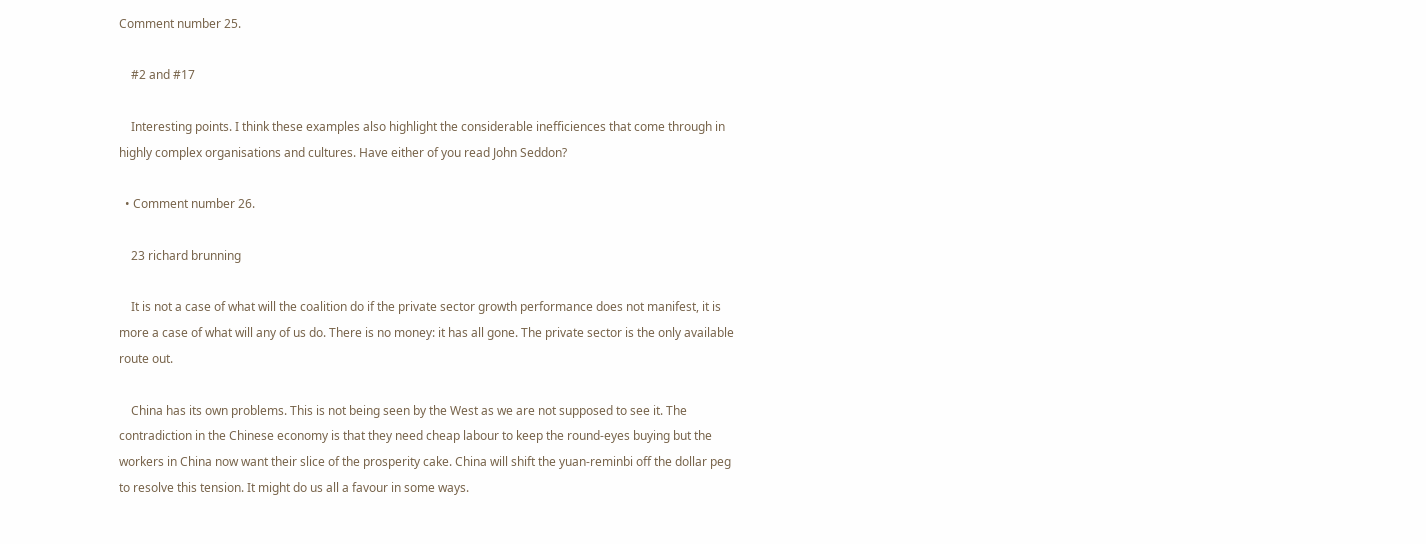Comment number 25.

    #2 and #17

    Interesting points. I think these examples also highlight the considerable inefficiences that come through in highly complex organisations and cultures. Have either of you read John Seddon?

  • Comment number 26.

    23 richard brunning

    It is not a case of what will the coalition do if the private sector growth performance does not manifest, it is more a case of what will any of us do. There is no money: it has all gone. The private sector is the only available route out.

    China has its own problems. This is not being seen by the West as we are not supposed to see it. The contradiction in the Chinese economy is that they need cheap labour to keep the round-eyes buying but the workers in China now want their slice of the prosperity cake. China will shift the yuan-reminbi off the dollar peg to resolve this tension. It might do us all a favour in some ways.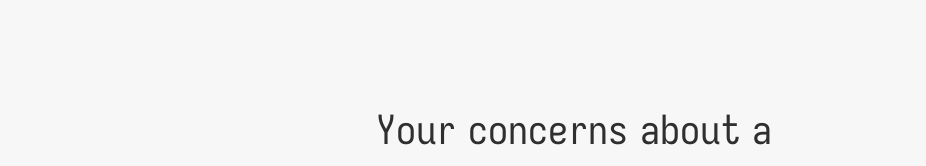Your concerns about a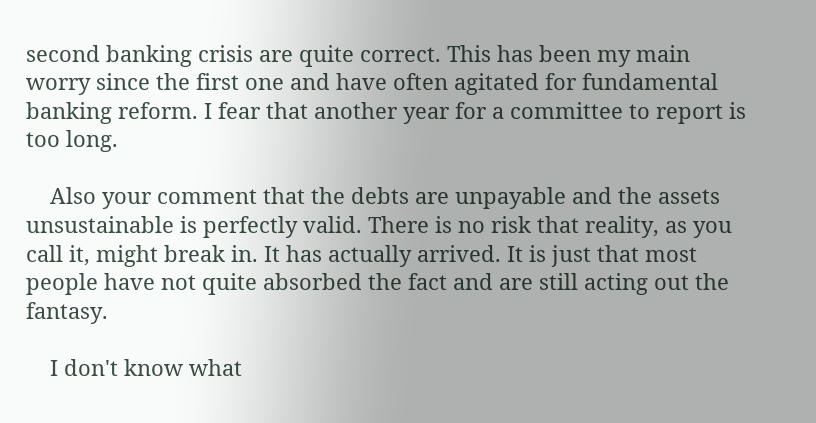second banking crisis are quite correct. This has been my main worry since the first one and have often agitated for fundamental banking reform. I fear that another year for a committee to report is too long.

    Also your comment that the debts are unpayable and the assets unsustainable is perfectly valid. There is no risk that reality, as you call it, might break in. It has actually arrived. It is just that most people have not quite absorbed the fact and are still acting out the fantasy.

    I don't know what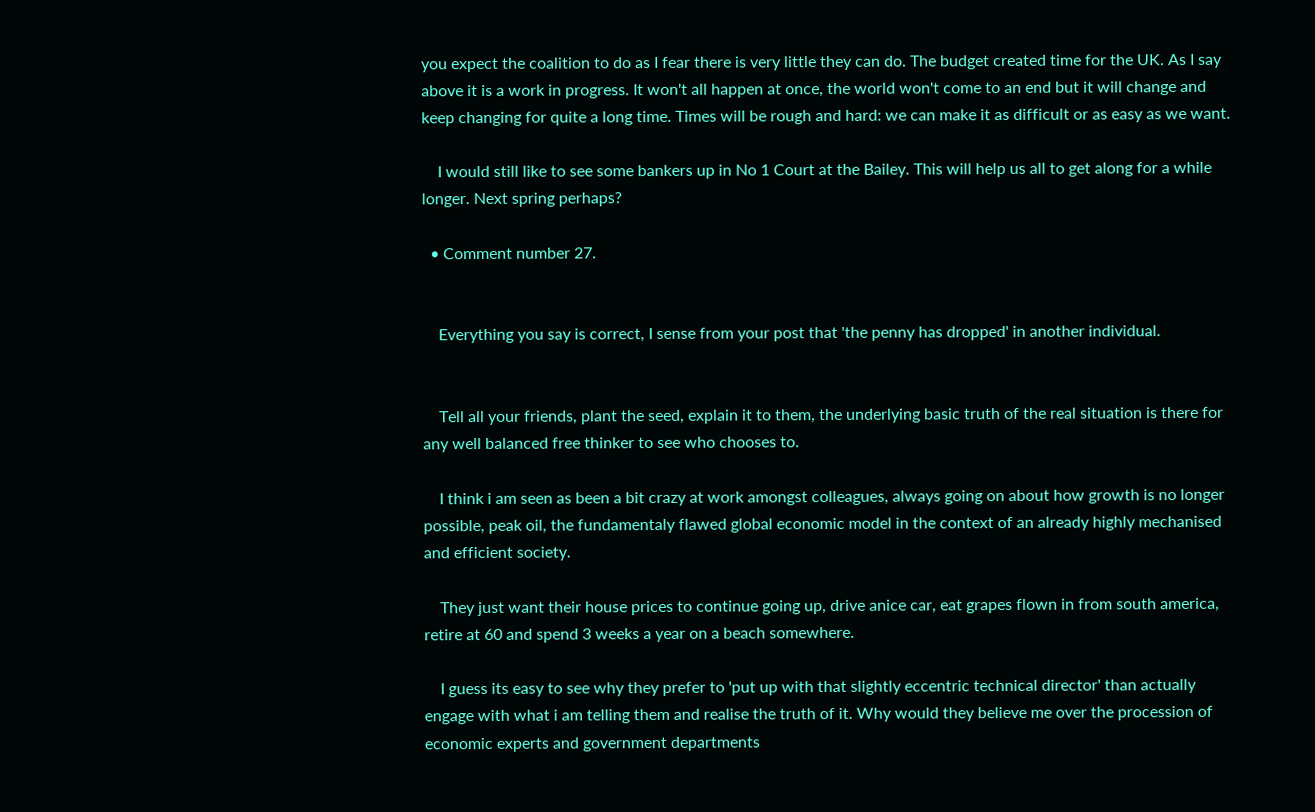you expect the coalition to do as I fear there is very little they can do. The budget created time for the UK. As I say above it is a work in progress. It won't all happen at once, the world won't come to an end but it will change and keep changing for quite a long time. Times will be rough and hard: we can make it as difficult or as easy as we want.

    I would still like to see some bankers up in No 1 Court at the Bailey. This will help us all to get along for a while longer. Next spring perhaps?

  • Comment number 27.


    Everything you say is correct, I sense from your post that 'the penny has dropped' in another individual.


    Tell all your friends, plant the seed, explain it to them, the underlying basic truth of the real situation is there for any well balanced free thinker to see who chooses to.

    I think i am seen as been a bit crazy at work amongst colleagues, always going on about how growth is no longer possible, peak oil, the fundamentaly flawed global economic model in the context of an already highly mechanised and efficient society.

    They just want their house prices to continue going up, drive anice car, eat grapes flown in from south america, retire at 60 and spend 3 weeks a year on a beach somewhere.

    I guess its easy to see why they prefer to 'put up with that slightly eccentric technical director' than actually engage with what i am telling them and realise the truth of it. Why would they believe me over the procession of economic experts and government departments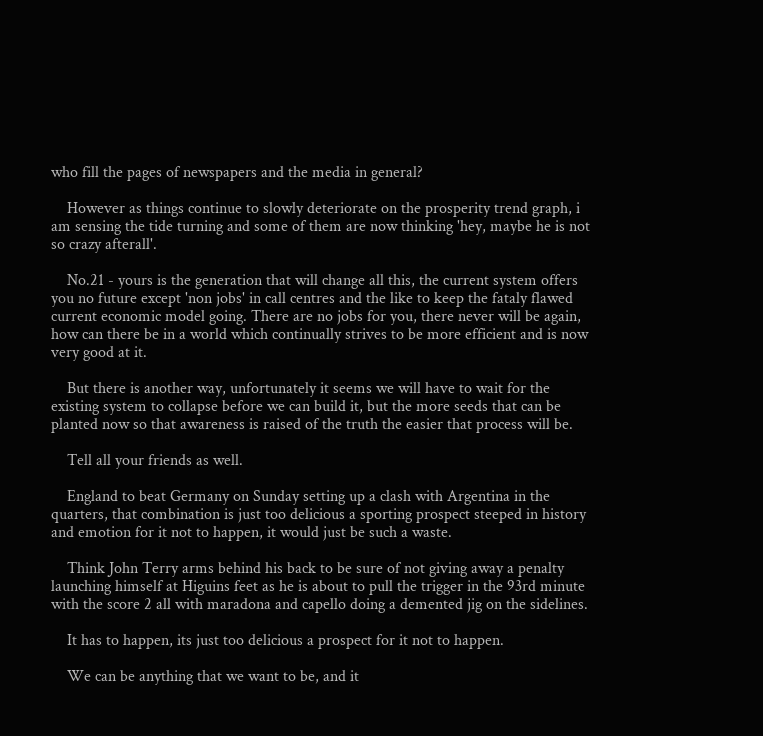who fill the pages of newspapers and the media in general?

    However as things continue to slowly deteriorate on the prosperity trend graph, i am sensing the tide turning and some of them are now thinking 'hey, maybe he is not so crazy afterall'.

    No.21 - yours is the generation that will change all this, the current system offers you no future except 'non jobs' in call centres and the like to keep the fataly flawed current economic model going. There are no jobs for you, there never will be again, how can there be in a world which continually strives to be more efficient and is now very good at it.

    But there is another way, unfortunately it seems we will have to wait for the existing system to collapse before we can build it, but the more seeds that can be planted now so that awareness is raised of the truth the easier that process will be.

    Tell all your friends as well.

    England to beat Germany on Sunday setting up a clash with Argentina in the quarters, that combination is just too delicious a sporting prospect steeped in history and emotion for it not to happen, it would just be such a waste.

    Think John Terry arms behind his back to be sure of not giving away a penalty launching himself at Higuins feet as he is about to pull the trigger in the 93rd minute with the score 2 all with maradona and capello doing a demented jig on the sidelines.

    It has to happen, its just too delicious a prospect for it not to happen.

    We can be anything that we want to be, and it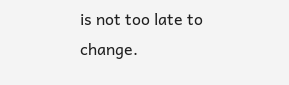is not too late to change.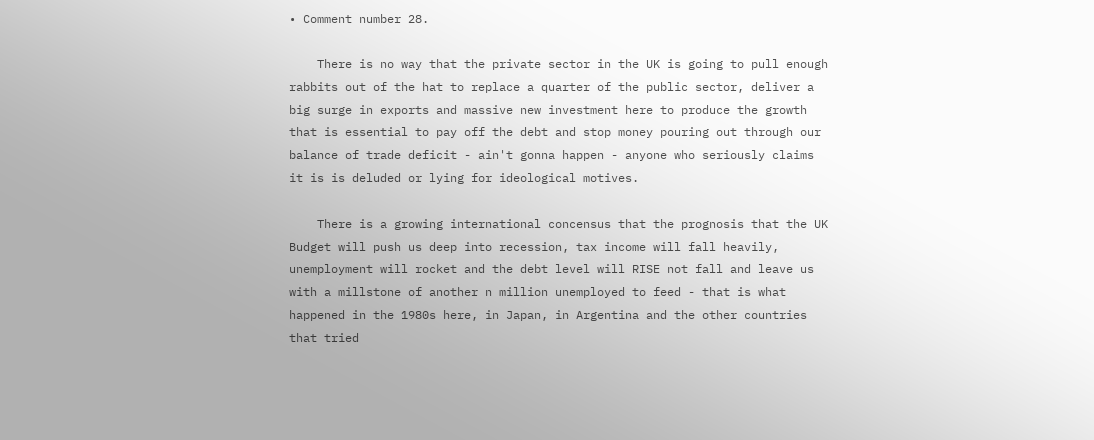• Comment number 28.

    There is no way that the private sector in the UK is going to pull enough rabbits out of the hat to replace a quarter of the public sector, deliver a big surge in exports and massive new investment here to produce the growth that is essential to pay off the debt and stop money pouring out through our balance of trade deficit - ain't gonna happen - anyone who seriously claims it is is deluded or lying for ideological motives.

    There is a growing international concensus that the prognosis that the UK Budget will push us deep into recession, tax income will fall heavily, unemployment will rocket and the debt level will RISE not fall and leave us with a millstone of another n million unemployed to feed - that is what happened in the 1980s here, in Japan, in Argentina and the other countries that tried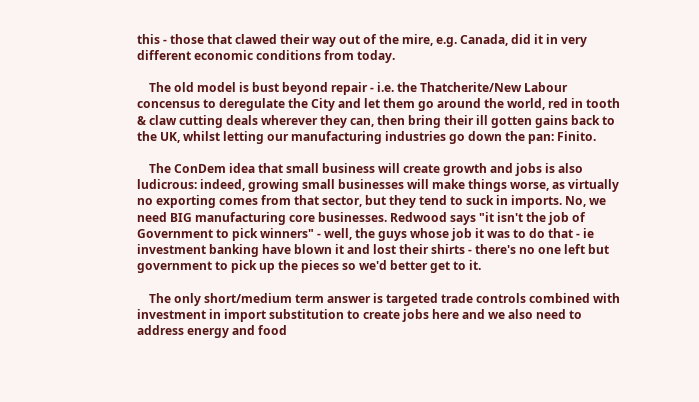this - those that clawed their way out of the mire, e.g. Canada, did it in very different economic conditions from today.

    The old model is bust beyond repair - i.e. the Thatcherite/New Labour concensus to deregulate the City and let them go around the world, red in tooth & claw cutting deals wherever they can, then bring their ill gotten gains back to the UK, whilst letting our manufacturing industries go down the pan: Finito.

    The ConDem idea that small business will create growth and jobs is also ludicrous: indeed, growing small businesses will make things worse, as virtually no exporting comes from that sector, but they tend to suck in imports. No, we need BIG manufacturing core businesses. Redwood says "it isn't the job of Government to pick winners" - well, the guys whose job it was to do that - ie investment banking have blown it and lost their shirts - there's no one left but government to pick up the pieces so we'd better get to it.

    The only short/medium term answer is targeted trade controls combined with investment in import substitution to create jobs here and we also need to address energy and food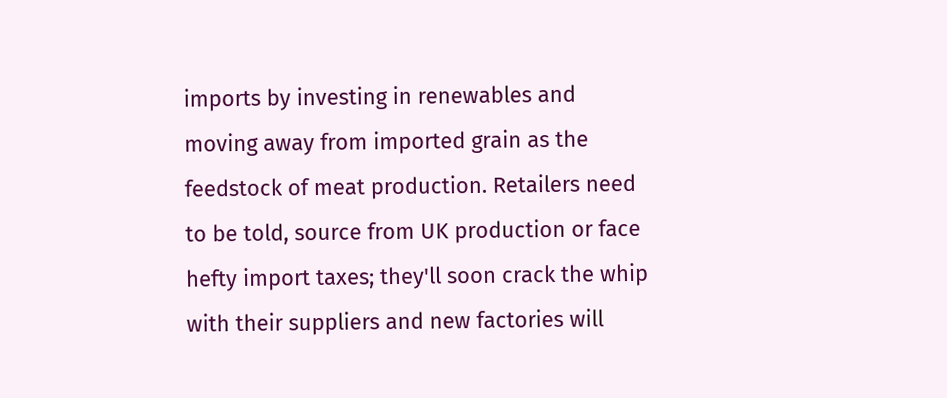imports by investing in renewables and moving away from imported grain as the feedstock of meat production. Retailers need to be told, source from UK production or face hefty import taxes; they'll soon crack the whip with their suppliers and new factories will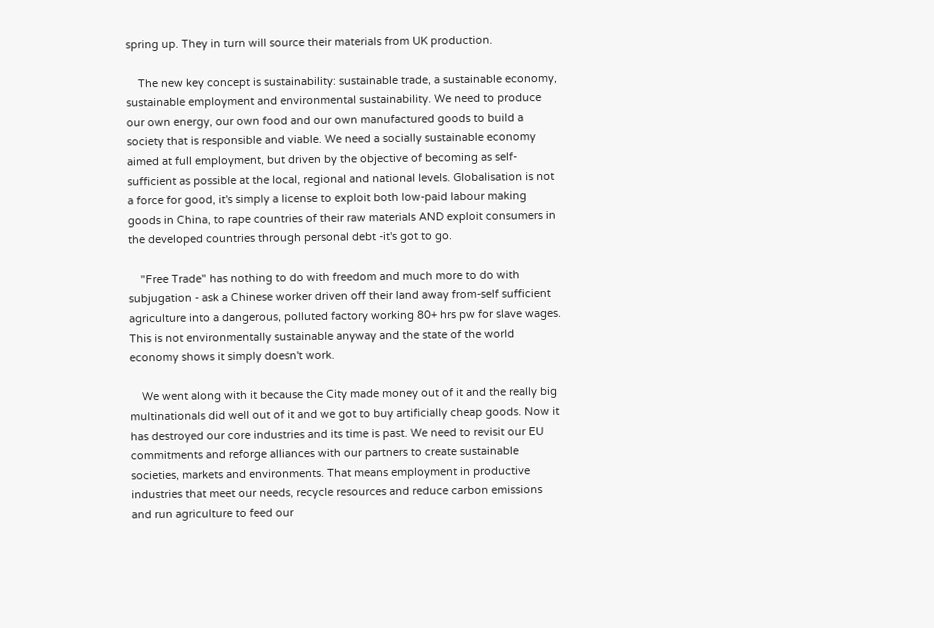spring up. They in turn will source their materials from UK production.

    The new key concept is sustainability: sustainable trade, a sustainable economy, sustainable employment and environmental sustainability. We need to produce our own energy, our own food and our own manufactured goods to build a society that is responsible and viable. We need a socially sustainable economy aimed at full employment, but driven by the objective of becoming as self-sufficient as possible at the local, regional and national levels. Globalisation is not a force for good, it's simply a license to exploit both low-paid labour making goods in China, to rape countries of their raw materials AND exploit consumers in the developed countries through personal debt -it's got to go.

    "Free Trade" has nothing to do with freedom and much more to do with subjugation - ask a Chinese worker driven off their land away from-self sufficient agriculture into a dangerous, polluted factory working 80+ hrs pw for slave wages. This is not environmentally sustainable anyway and the state of the world economy shows it simply doesn't work.

    We went along with it because the City made money out of it and the really big multinationals did well out of it and we got to buy artificially cheap goods. Now it has destroyed our core industries and its time is past. We need to revisit our EU commitments and reforge alliances with our partners to create sustainable societies, markets and environments. That means employment in productive industries that meet our needs, recycle resources and reduce carbon emissions and run agriculture to feed our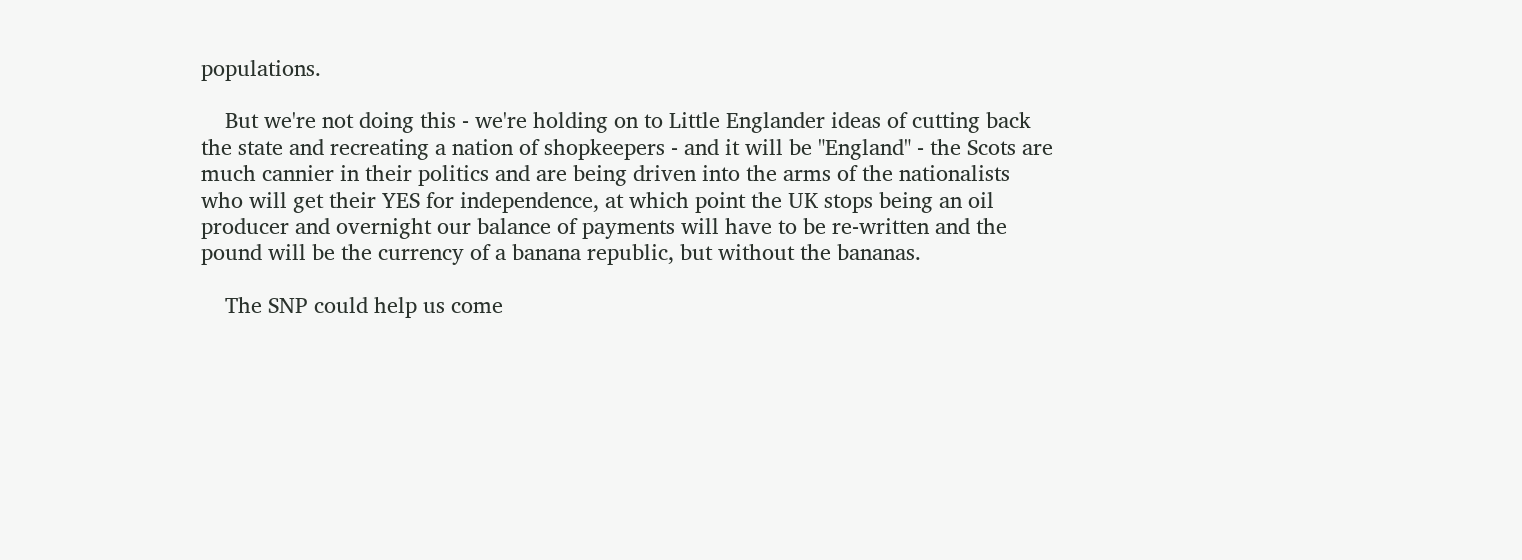populations.

    But we're not doing this - we're holding on to Little Englander ideas of cutting back the state and recreating a nation of shopkeepers - and it will be "England" - the Scots are much cannier in their politics and are being driven into the arms of the nationalists who will get their YES for independence, at which point the UK stops being an oil producer and overnight our balance of payments will have to be re-written and the pound will be the currency of a banana republic, but without the bananas.

    The SNP could help us come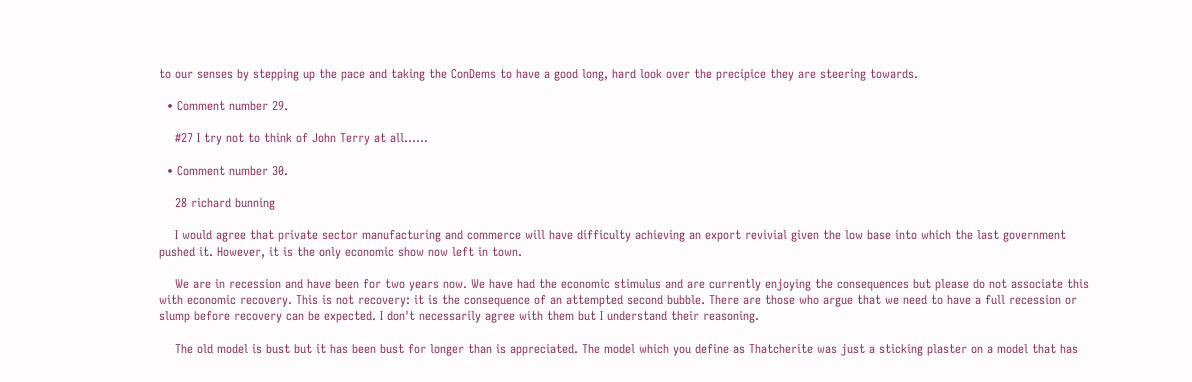to our senses by stepping up the pace and taking the ConDems to have a good long, hard look over the precipice they are steering towards.

  • Comment number 29.

    #27 I try not to think of John Terry at all......

  • Comment number 30.

    28 richard bunning

    I would agree that private sector manufacturing and commerce will have difficulty achieving an export revivial given the low base into which the last government pushed it. However, it is the only economic show now left in town.

    We are in recession and have been for two years now. We have had the economic stimulus and are currently enjoying the consequences but please do not associate this with economic recovery. This is not recovery: it is the consequence of an attempted second bubble. There are those who argue that we need to have a full recession or slump before recovery can be expected. I don't necessarily agree with them but I understand their reasoning.

    The old model is bust but it has been bust for longer than is appreciated. The model which you define as Thatcherite was just a sticking plaster on a model that has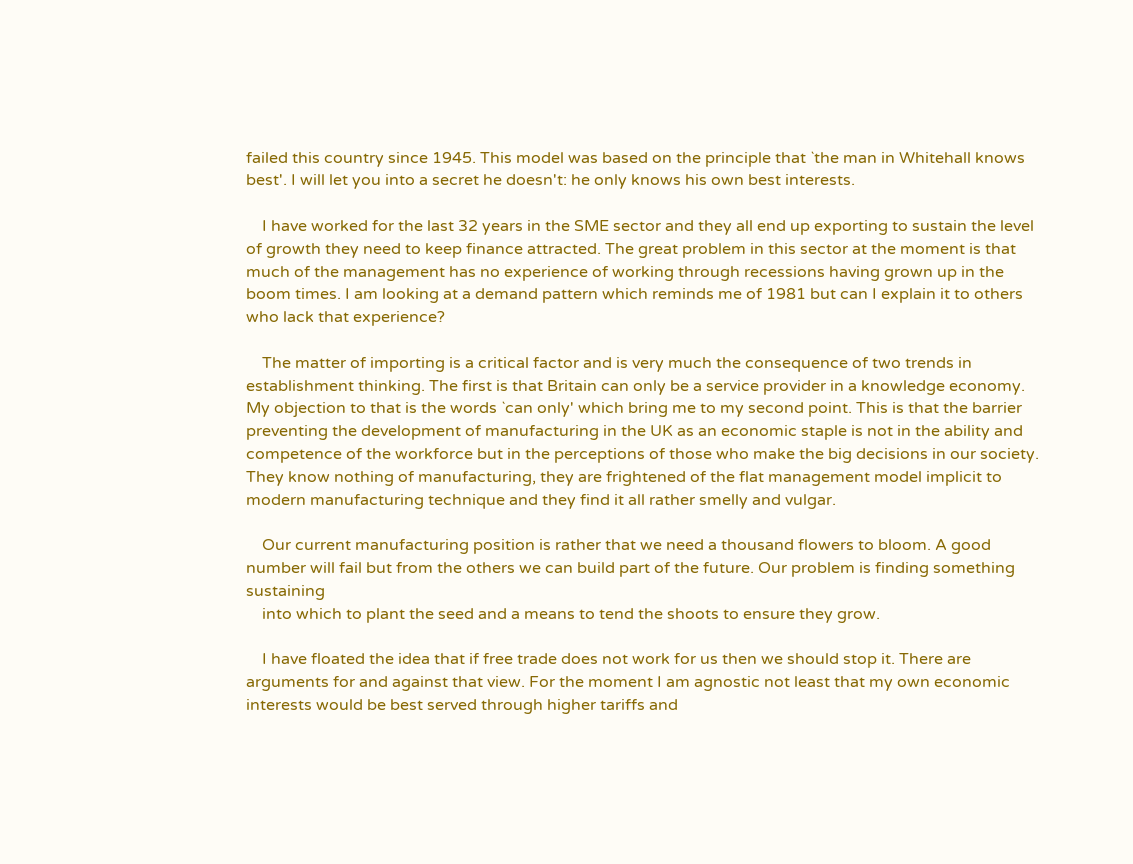failed this country since 1945. This model was based on the principle that `the man in Whitehall knows best'. I will let you into a secret he doesn't: he only knows his own best interests.

    I have worked for the last 32 years in the SME sector and they all end up exporting to sustain the level of growth they need to keep finance attracted. The great problem in this sector at the moment is that much of the management has no experience of working through recessions having grown up in the boom times. I am looking at a demand pattern which reminds me of 1981 but can I explain it to others who lack that experience?

    The matter of importing is a critical factor and is very much the consequence of two trends in establishment thinking. The first is that Britain can only be a service provider in a knowledge economy. My objection to that is the words `can only' which bring me to my second point. This is that the barrier preventing the development of manufacturing in the UK as an economic staple is not in the ability and competence of the workforce but in the perceptions of those who make the big decisions in our society. They know nothing of manufacturing, they are frightened of the flat management model implicit to modern manufacturing technique and they find it all rather smelly and vulgar.

    Our current manufacturing position is rather that we need a thousand flowers to bloom. A good number will fail but from the others we can build part of the future. Our problem is finding something sustaining
    into which to plant the seed and a means to tend the shoots to ensure they grow.

    I have floated the idea that if free trade does not work for us then we should stop it. There are arguments for and against that view. For the moment I am agnostic not least that my own economic interests would be best served through higher tariffs and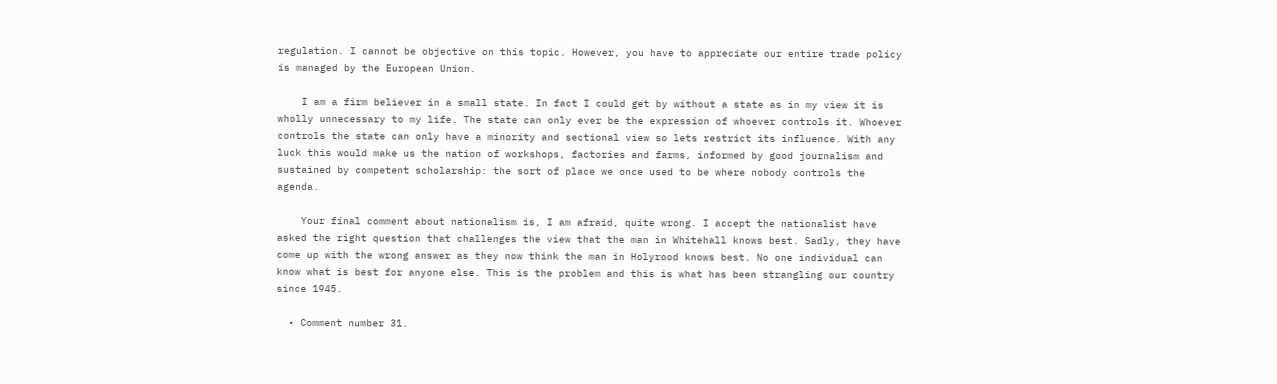regulation. I cannot be objective on this topic. However, you have to appreciate our entire trade policy is managed by the European Union.

    I am a firm believer in a small state. In fact I could get by without a state as in my view it is wholly unnecessary to my life. The state can only ever be the expression of whoever controls it. Whoever controls the state can only have a minority and sectional view so lets restrict its influence. With any luck this would make us the nation of workshops, factories and farms, informed by good journalism and sustained by competent scholarship: the sort of place we once used to be where nobody controls the agenda.

    Your final comment about nationalism is, I am afraid, quite wrong. I accept the nationalist have asked the right question that challenges the view that the man in Whitehall knows best. Sadly, they have come up with the wrong answer as they now think the man in Holyrood knows best. No one individual can know what is best for anyone else. This is the problem and this is what has been strangling our country since 1945.

  • Comment number 31.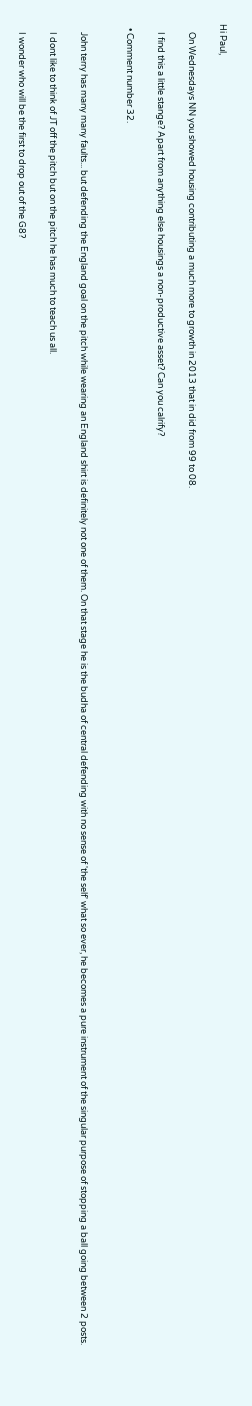Hi Paul,

    On Wednesdays NN you showed housing contributing a much more to growth in 2013 that in did from 99 to 08.

    I find this a little stange? Apart from anything else housings a non-productive asset? Can you calrify?

  • Comment number 32.


    John terry has many many faults... but defending the England goal on the pitch while wearing an England shirt is definitely not one of them. On that stage he is the budha of central defending with no sense of 'the self' what so ever, he becomes a pure instrument of the singular purpose of stopping a ball going between 2 posts.

    I dont like to think of JT off the pitch but on the pitch he has much to teach us all.

    I wonder who will be the first to drop out of the G8?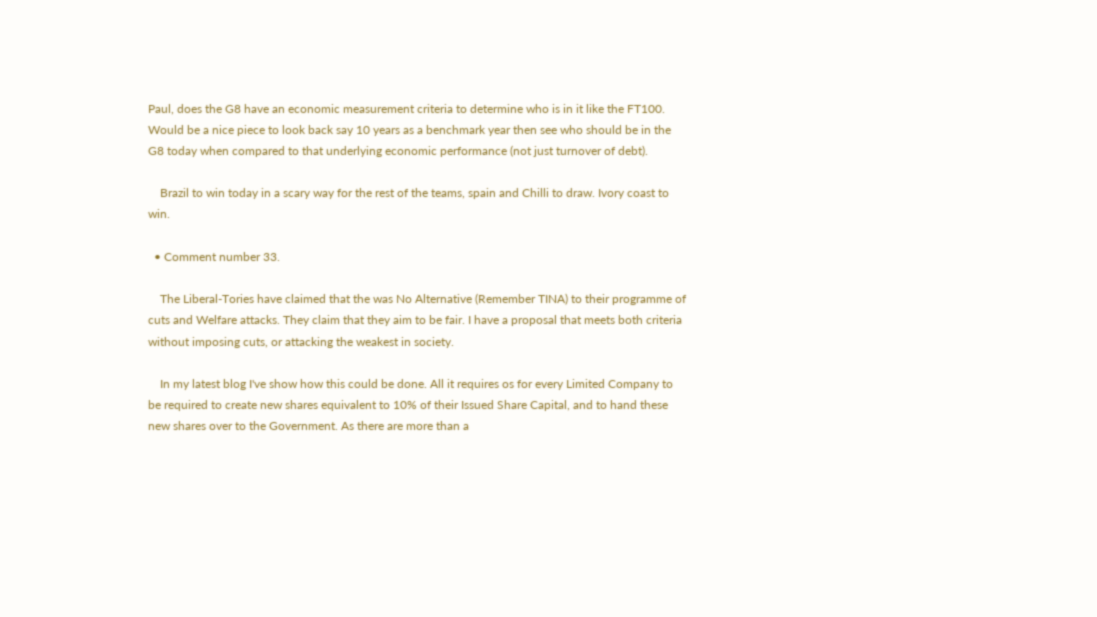Paul, does the G8 have an economic measurement criteria to determine who is in it like the FT100. Would be a nice piece to look back say 10 years as a benchmark year then see who should be in the G8 today when compared to that underlying economic performance (not just turnover of debt).

    Brazil to win today in a scary way for the rest of the teams, spain and Chilli to draw. Ivory coast to win.

  • Comment number 33.

    The Liberal-Tories have claimed that the was No Alternative (Remember TINA) to their programme of cuts and Welfare attacks. They claim that they aim to be fair. I have a proposal that meets both criteria without imposing cuts, or attacking the weakest in society.

    In my latest blog I've show how this could be done. All it requires os for every Limited Company to be required to create new shares equivalent to 10% of their Issued Share Capital, and to hand these new shares over to the Government. As there are more than a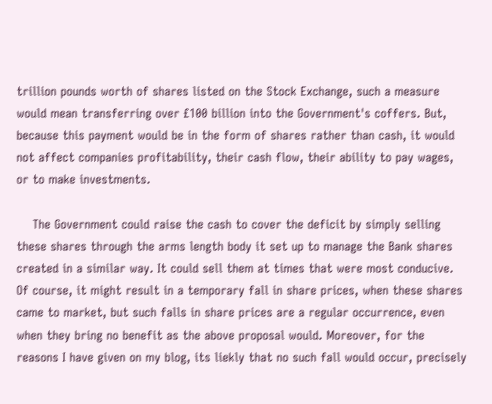trillion pounds worth of shares listed on the Stock Exchange, such a measure would mean transferring over £100 billion into the Government's coffers. But, because this payment would be in the form of shares rather than cash, it would not affect companies profitability, their cash flow, their ability to pay wages, or to make investments.

    The Government could raise the cash to cover the deficit by simply selling these shares through the arms length body it set up to manage the Bank shares created in a similar way. It could sell them at times that were most conducive. Of course, it might result in a temporary fall in share prices, when these shares came to market, but such falls in share prices are a regular occurrence, even when they bring no benefit as the above proposal would. Moreover, for the reasons I have given on my blog, its liekly that no such fall would occur, precisely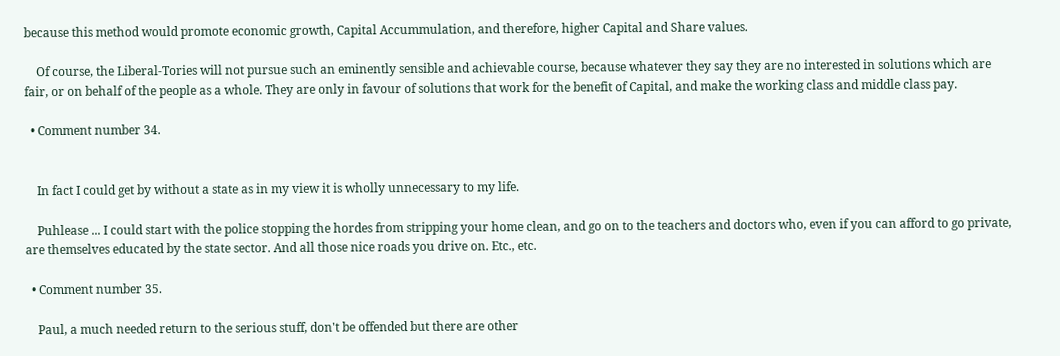because this method would promote economic growth, Capital Accummulation, and therefore, higher Capital and Share values.

    Of course, the Liberal-Tories will not pursue such an eminently sensible and achievable course, because whatever they say they are no interested in solutions which are fair, or on behalf of the people as a whole. They are only in favour of solutions that work for the benefit of Capital, and make the working class and middle class pay.

  • Comment number 34.


    In fact I could get by without a state as in my view it is wholly unnecessary to my life.

    Puhlease ... I could start with the police stopping the hordes from stripping your home clean, and go on to the teachers and doctors who, even if you can afford to go private, are themselves educated by the state sector. And all those nice roads you drive on. Etc., etc.

  • Comment number 35.

    Paul, a much needed return to the serious stuff, don't be offended but there are other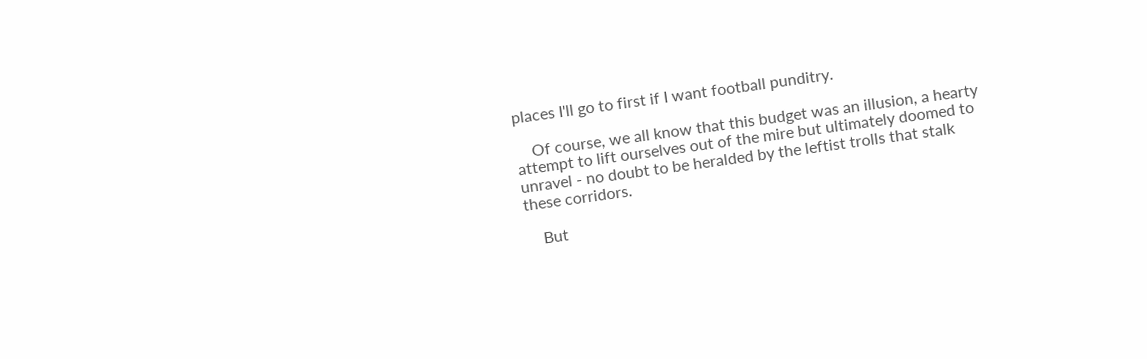places I'll go to first if I want football punditry.

    Of course, we all know that this budget was an illusion, a hearty attempt to lift ourselves out of the mire but ultimately doomed to unravel - no doubt to be heralded by the leftist trolls that stalk these corridors.

    But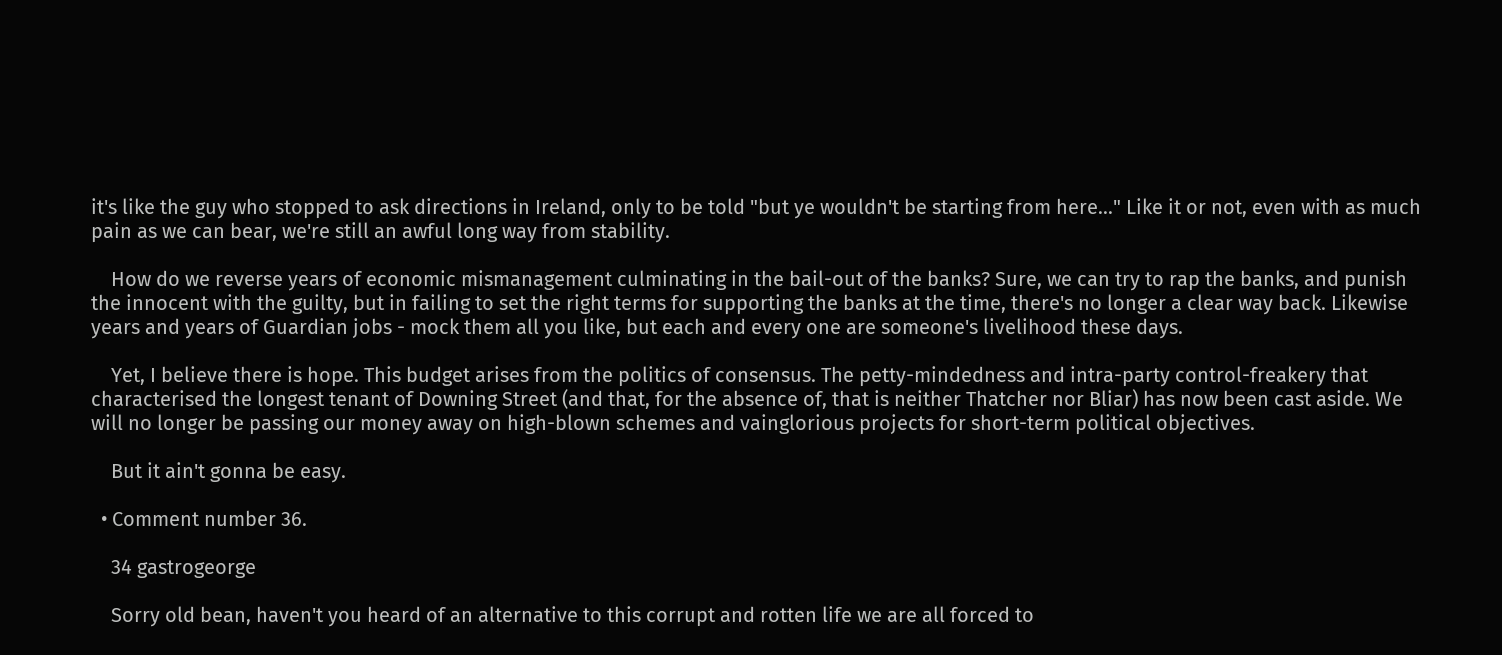it's like the guy who stopped to ask directions in Ireland, only to be told "but ye wouldn't be starting from here..." Like it or not, even with as much pain as we can bear, we're still an awful long way from stability.

    How do we reverse years of economic mismanagement culminating in the bail-out of the banks? Sure, we can try to rap the banks, and punish the innocent with the guilty, but in failing to set the right terms for supporting the banks at the time, there's no longer a clear way back. Likewise years and years of Guardian jobs - mock them all you like, but each and every one are someone's livelihood these days.

    Yet, I believe there is hope. This budget arises from the politics of consensus. The petty-mindedness and intra-party control-freakery that characterised the longest tenant of Downing Street (and that, for the absence of, that is neither Thatcher nor Bliar) has now been cast aside. We will no longer be passing our money away on high-blown schemes and vainglorious projects for short-term political objectives.

    But it ain't gonna be easy.

  • Comment number 36.

    34 gastrogeorge

    Sorry old bean, haven't you heard of an alternative to this corrupt and rotten life we are all forced to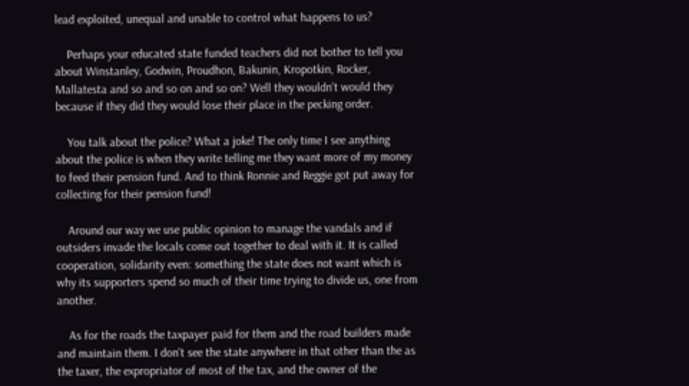lead exploited, unequal and unable to control what happens to us?

    Perhaps your educated state funded teachers did not bother to tell you about Winstanley, Godwin, Proudhon, Bakunin, Kropotkin, Rocker, Mallatesta and so and so on and so on? Well they wouldn't would they because if they did they would lose their place in the pecking order.

    You talk about the police? What a joke! The only time I see anything about the police is when they write telling me they want more of my money to feed their pension fund. And to think Ronnie and Reggie got put away for collecting for their pension fund!

    Around our way we use public opinion to manage the vandals and if outsiders invade the locals come out together to deal with it. It is called cooperation, solidarity even: something the state does not want which is why its supporters spend so much of their time trying to divide us, one from another.

    As for the roads the taxpayer paid for them and the road builders made and maintain them. I don't see the state anywhere in that other than the as the taxer, the expropriator of most of the tax, and the owner of the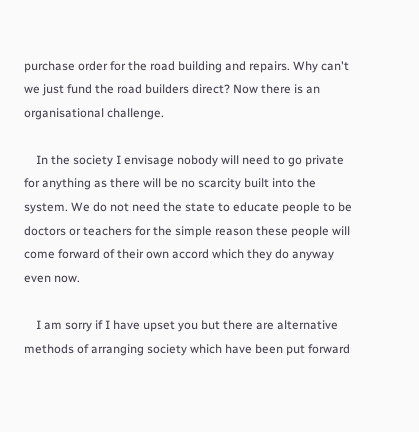purchase order for the road building and repairs. Why can't we just fund the road builders direct? Now there is an organisational challenge.

    In the society I envisage nobody will need to go private for anything as there will be no scarcity built into the system. We do not need the state to educate people to be doctors or teachers for the simple reason these people will come forward of their own accord which they do anyway even now.

    I am sorry if I have upset you but there are alternative methods of arranging society which have been put forward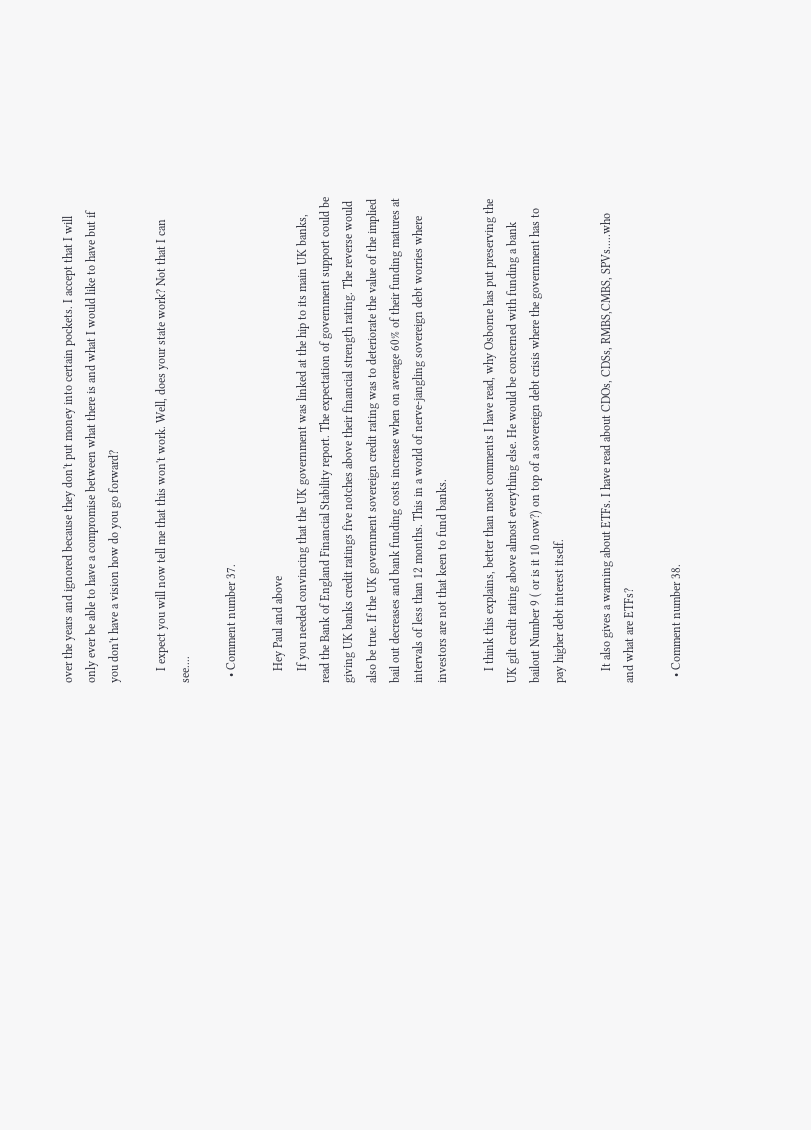over the years and ignored because they don't put money into certain pockets. I accept that I will only ever be able to have a compromise between what there is and what I would like to have but if you don't have a vision how do you go forward?

    I expect you will now tell me that this won't work. Well, does your state work? Not that I can see....

  • Comment number 37.

    Hey Paul and above
    If you needed convincing that the UK government was linked at the hip to its main UK banks, read the Bank of England Financial Stability report. The expectation of government support could be giving UK banks credit ratings five notches above their financial strength rating. The reverse would also be true. If the UK government sovereign credit rating was to deteriorate the value of the implied bail out decreases and bank funding costs increase when on average 60% of their funding matures at intervals of less than 12 months. This in a world of nerve-jangling sovereign debt worries where investors are not that keen to fund banks.

    I think this explains, better than most comments I have read, why Osborne has put preserving the UK gilt credit rating above almost everything else. He would be concerned with funding a bank bailout Number 9 ( or is it 10 now?) on top of a sovereign debt crisis where the government has to pay higher debt interest itself.

    It also gives a warning about ETFs. I have read about CDOs, CDSs, RMBS,CMBS, SPVs.....who and what are ETFs?

  • Comment number 38.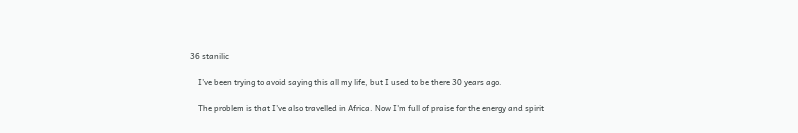36 stanilic

    I've been trying to avoid saying this all my life, but I used to be there 30 years ago.

    The problem is that I've also travelled in Africa. Now I'm full of praise for the energy and spirit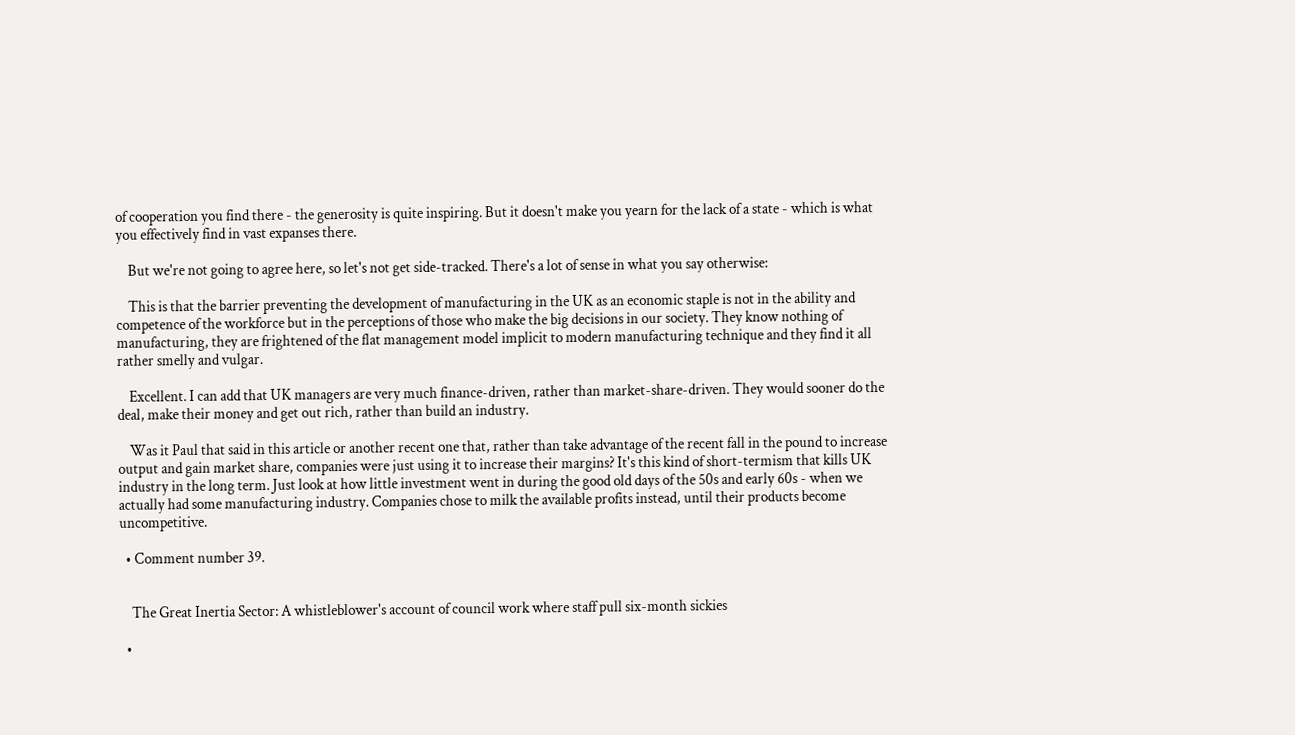of cooperation you find there - the generosity is quite inspiring. But it doesn't make you yearn for the lack of a state - which is what you effectively find in vast expanses there.

    But we're not going to agree here, so let's not get side-tracked. There's a lot of sense in what you say otherwise:

    This is that the barrier preventing the development of manufacturing in the UK as an economic staple is not in the ability and competence of the workforce but in the perceptions of those who make the big decisions in our society. They know nothing of manufacturing, they are frightened of the flat management model implicit to modern manufacturing technique and they find it all rather smelly and vulgar.

    Excellent. I can add that UK managers are very much finance-driven, rather than market-share-driven. They would sooner do the deal, make their money and get out rich, rather than build an industry.

    Was it Paul that said in this article or another recent one that, rather than take advantage of the recent fall in the pound to increase output and gain market share, companies were just using it to increase their margins? It's this kind of short-termism that kills UK industry in the long term. Just look at how little investment went in during the good old days of the 50s and early 60s - when we actually had some manufacturing industry. Companies chose to milk the available profits instead, until their products become uncompetitive.

  • Comment number 39.


    The Great Inertia Sector: A whistleblower's account of council work where staff pull six-month sickies

  •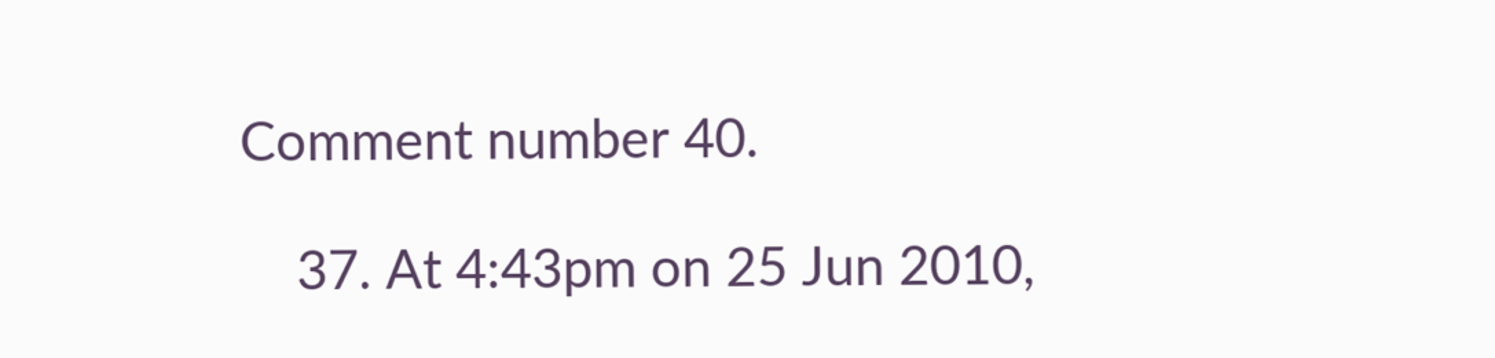Comment number 40.

    37. At 4:43pm on 25 Jun 2010,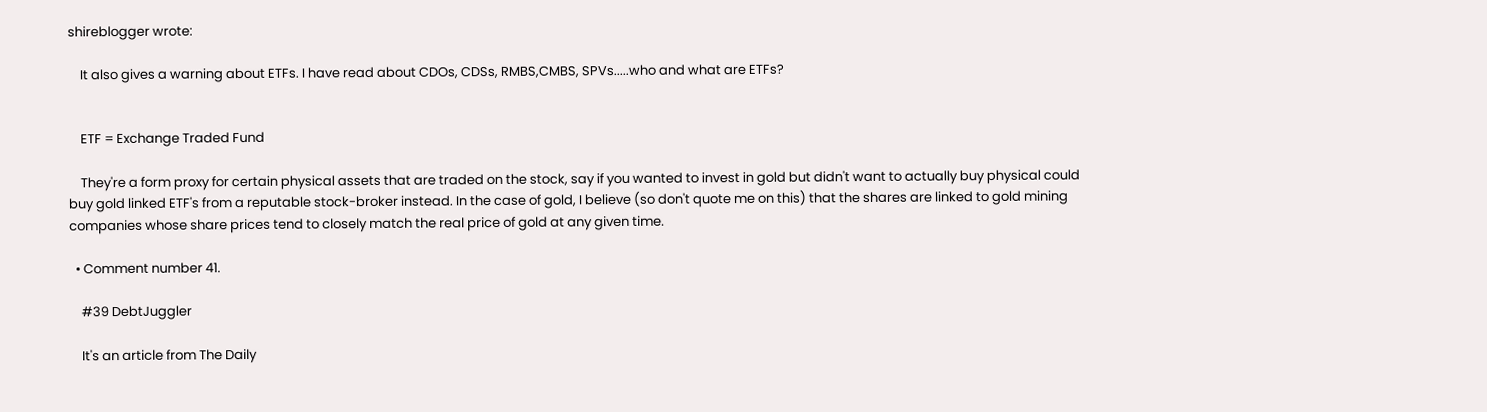shireblogger wrote:

    It also gives a warning about ETFs. I have read about CDOs, CDSs, RMBS,CMBS, SPVs.....who and what are ETFs?


    ETF = Exchange Traded Fund

    They're a form proxy for certain physical assets that are traded on the stock, say if you wanted to invest in gold but didn't want to actually buy physical could buy gold linked ETF's from a reputable stock-broker instead. In the case of gold, I believe (so don't quote me on this) that the shares are linked to gold mining companies whose share prices tend to closely match the real price of gold at any given time.

  • Comment number 41.

    #39 DebtJuggler

    It's an article from The Daily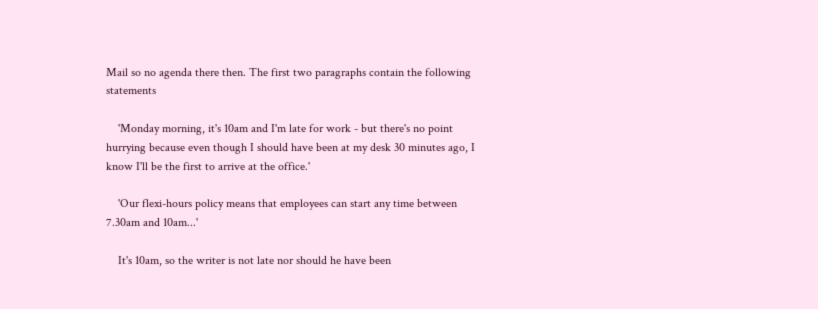Mail so no agenda there then. The first two paragraphs contain the following statements

    'Monday morning, it's 10am and I'm late for work - but there's no point hurrying because even though I should have been at my desk 30 minutes ago, I know I'll be the first to arrive at the office.'

    'Our flexi-hours policy means that employees can start any time between 7.30am and 10am...'

    It's 10am, so the writer is not late nor should he have been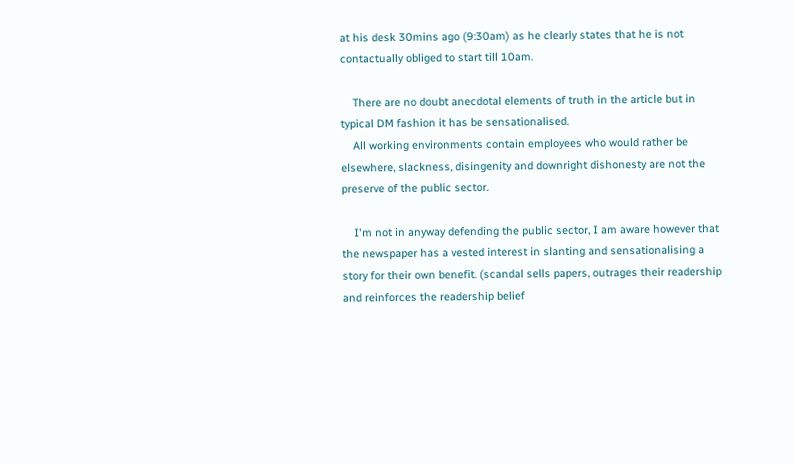at his desk 30mins ago (9:30am) as he clearly states that he is not contactually obliged to start till 10am.

    There are no doubt anecdotal elements of truth in the article but in typical DM fashion it has be sensationalised.
    All working environments contain employees who would rather be elsewhere, slackness, disingenity and downright dishonesty are not the preserve of the public sector.

    I'm not in anyway defending the public sector, I am aware however that the newspaper has a vested interest in slanting and sensationalising a story for their own benefit. (scandal sells papers, outrages their readership and reinforces the readership belief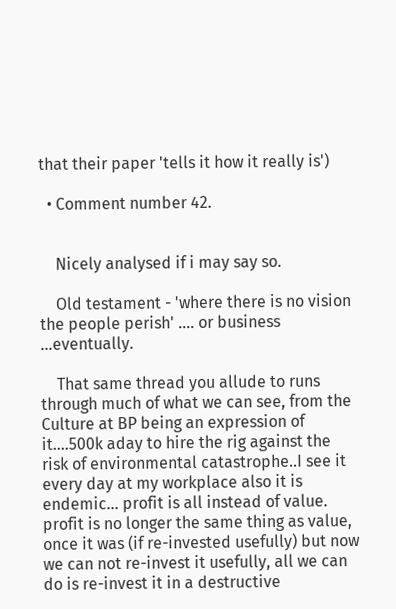that their paper 'tells it how it really is')

  • Comment number 42.


    Nicely analysed if i may say so.

    Old testament - 'where there is no vision the people perish' .... or business ...eventually.

    That same thread you allude to runs through much of what we can see, from the Culture at BP being an expression of it....500k aday to hire the rig against the risk of environmental catastrophe..I see it every day at my workplace also it is endemic... profit is all instead of value. profit is no longer the same thing as value, once it was (if re-invested usefully) but now we can not re-invest it usefully, all we can do is re-invest it in a destructive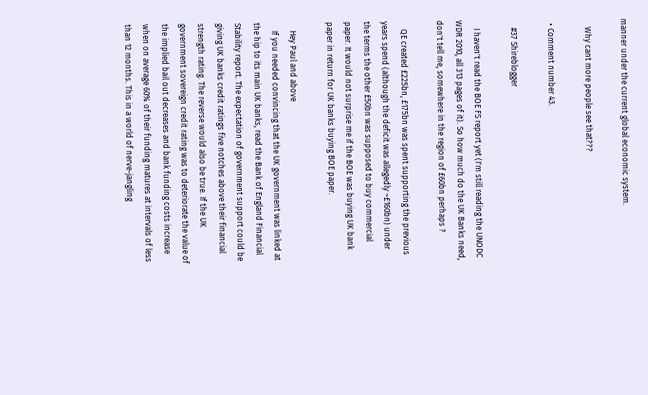manner under the current global economic system.

    Why cant more people see that???

  • Comment number 43.

    #37 Shireblogger

    I haven't read the BOE FS report yet (I'm still reading the UNODC WDR 2010, all 313 pages of it). So how much do the UK Banks need, don't tell me, somewhere in the region of £60bn perhaps ?

    QE created £225bn, £175bn was spent supporting the previous years spend (although the deficit was allegedly ~£160bn) under the terms the other £50bn was supposed to buy commercial paper. It would not surprise me if the BOE was buying UK bank paper in return for UK banks buying BOE paper.

    Hey Paul and above
    If you needed convincing that the UK government was linked at the hip to its main UK banks, read the Bank of England Financial Stability report. The expectation of government support could be giving UK banks credit ratings five notches above their financial strength rating. The reverse would also be true. If the UK government sovereign credit rating was to deteriorate the value of the implied bail out decreases and bank funding costs increase when on average 60% of their funding matures at intervals of less than 12 months. This in a world of nerve-jangling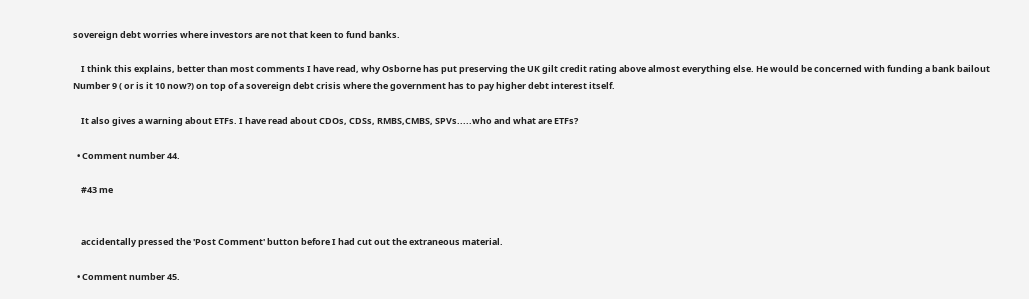sovereign debt worries where investors are not that keen to fund banks.

    I think this explains, better than most comments I have read, why Osborne has put preserving the UK gilt credit rating above almost everything else. He would be concerned with funding a bank bailout Number 9 ( or is it 10 now?) on top of a sovereign debt crisis where the government has to pay higher debt interest itself.

    It also gives a warning about ETFs. I have read about CDOs, CDSs, RMBS,CMBS, SPVs.....who and what are ETFs?

  • Comment number 44.

    #43 me


    accidentally pressed the 'Post Comment' button before I had cut out the extraneous material.

  • Comment number 45.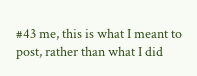#43 me, this is what I meant to post, rather than what I did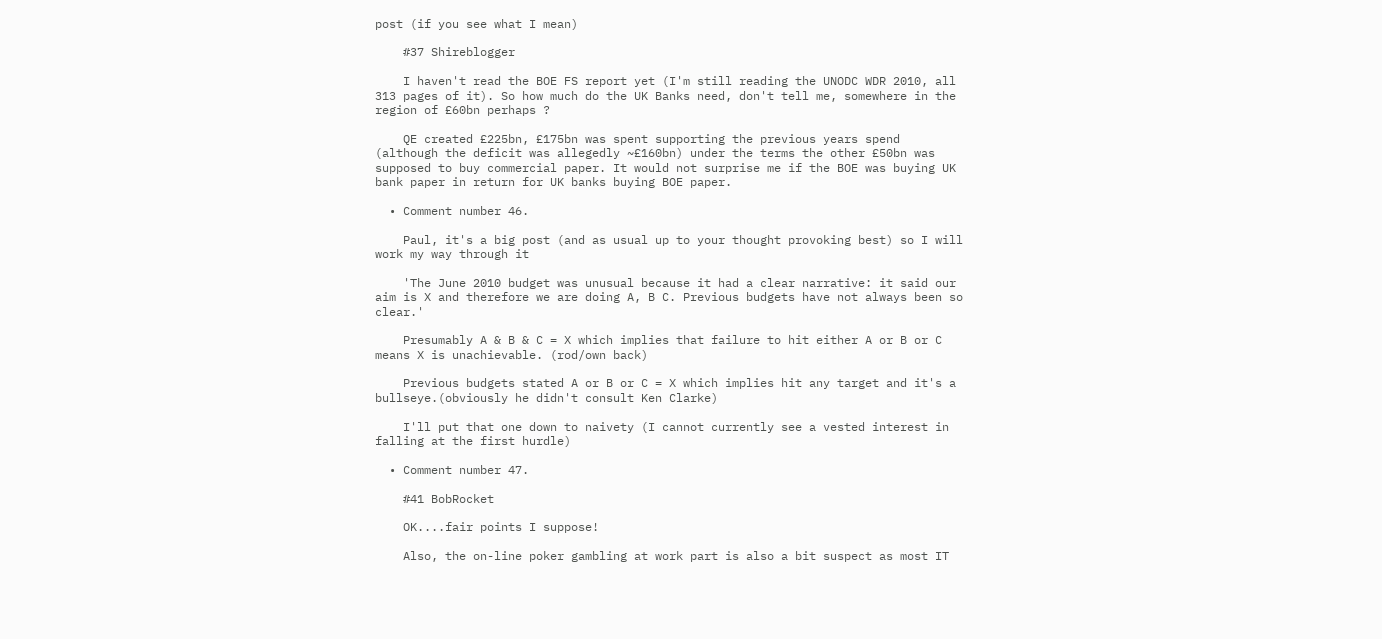post (if you see what I mean)

    #37 Shireblogger

    I haven't read the BOE FS report yet (I'm still reading the UNODC WDR 2010, all 313 pages of it). So how much do the UK Banks need, don't tell me, somewhere in the region of £60bn perhaps ?

    QE created £225bn, £175bn was spent supporting the previous years spend (although the deficit was allegedly ~£160bn) under the terms the other £50bn was supposed to buy commercial paper. It would not surprise me if the BOE was buying UK bank paper in return for UK banks buying BOE paper.

  • Comment number 46.

    Paul, it's a big post (and as usual up to your thought provoking best) so I will work my way through it

    'The June 2010 budget was unusual because it had a clear narrative: it said our aim is X and therefore we are doing A, B C. Previous budgets have not always been so clear.'

    Presumably A & B & C = X which implies that failure to hit either A or B or C means X is unachievable. (rod/own back)

    Previous budgets stated A or B or C = X which implies hit any target and it's a bullseye.(obviously he didn't consult Ken Clarke)

    I'll put that one down to naivety (I cannot currently see a vested interest in falling at the first hurdle)

  • Comment number 47.

    #41 BobRocket

    OK....fair points I suppose!

    Also, the on-line poker gambling at work part is also a bit suspect as most IT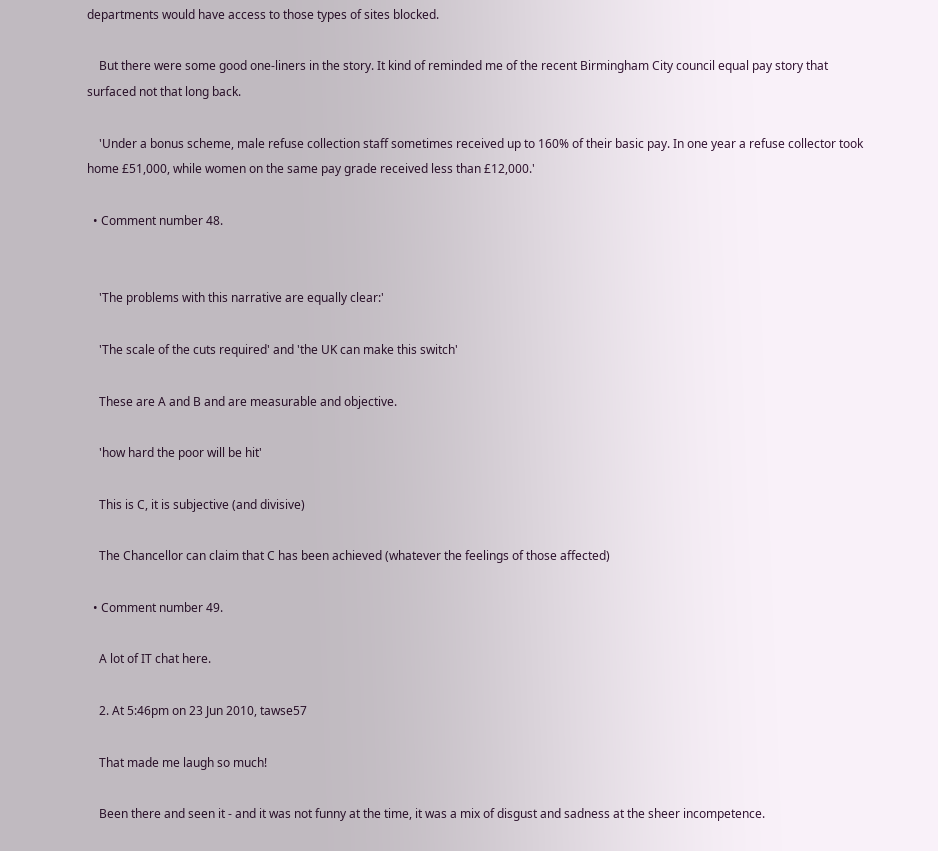departments would have access to those types of sites blocked.

    But there were some good one-liners in the story. It kind of reminded me of the recent Birmingham City council equal pay story that surfaced not that long back.

    'Under a bonus scheme, male refuse collection staff sometimes received up to 160% of their basic pay. In one year a refuse collector took home £51,000, while women on the same pay grade received less than £12,000.'

  • Comment number 48.


    'The problems with this narrative are equally clear:'

    'The scale of the cuts required' and 'the UK can make this switch'

    These are A and B and are measurable and objective.

    'how hard the poor will be hit'

    This is C, it is subjective (and divisive)

    The Chancellor can claim that C has been achieved (whatever the feelings of those affected)

  • Comment number 49.

    A lot of IT chat here.

    2. At 5:46pm on 23 Jun 2010, tawse57

    That made me laugh so much!

    Been there and seen it - and it was not funny at the time, it was a mix of disgust and sadness at the sheer incompetence.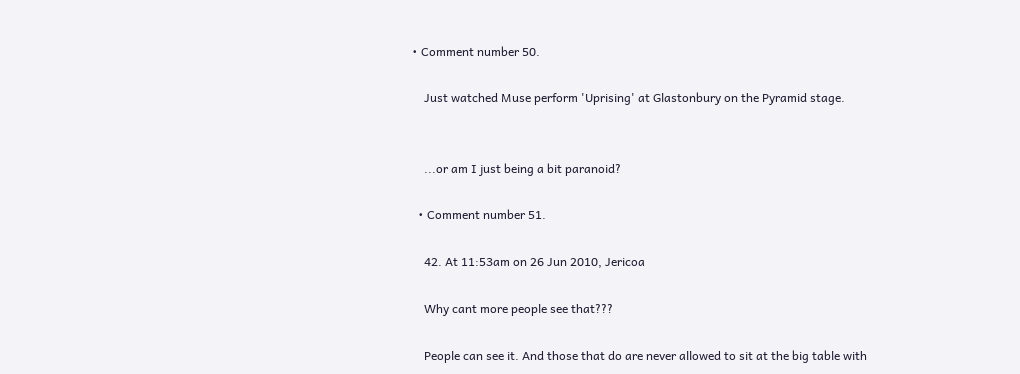• Comment number 50.

    Just watched Muse perform 'Uprising' at Glastonbury on the Pyramid stage.


    ...or am I just being a bit paranoid?

  • Comment number 51.

    42. At 11:53am on 26 Jun 2010, Jericoa

    Why cant more people see that???

    People can see it. And those that do are never allowed to sit at the big table with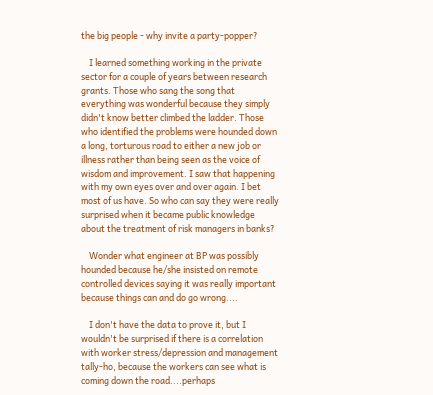the big people - why invite a party-popper?

    I learned something working in the private sector for a couple of years between research grants. Those who sang the song that everything was wonderful because they simply didn't know better climbed the ladder. Those who identified the problems were hounded down a long, torturous road to either a new job or illness rather than being seen as the voice of wisdom and improvement. I saw that happening with my own eyes over and over again. I bet most of us have. So who can say they were really surprised when it became public knowledge about the treatment of risk managers in banks?

    Wonder what engineer at BP was possibly hounded because he/she insisted on remote controlled devices saying it was really important because things can and do go wrong....

    I don't have the data to prove it, but I wouldn't be surprised if there is a correlation with worker stress/depression and management tally-ho, because the workers can see what is coming down the road....perhaps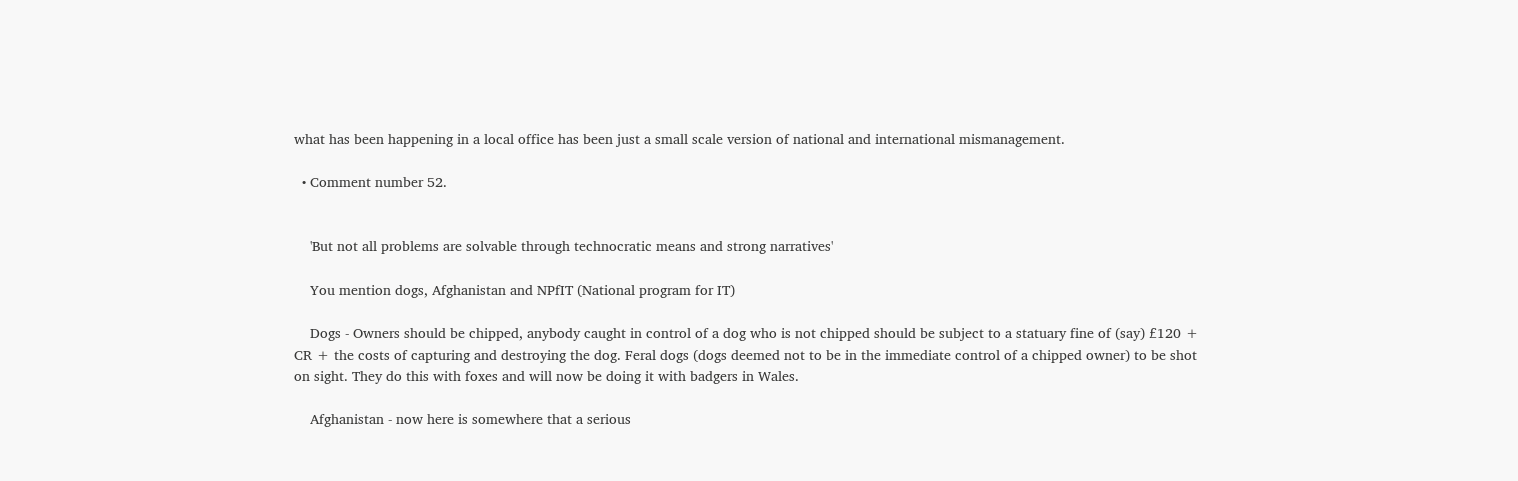what has been happening in a local office has been just a small scale version of national and international mismanagement.

  • Comment number 52.


    'But not all problems are solvable through technocratic means and strong narratives'

    You mention dogs, Afghanistan and NPfIT (National program for IT)

    Dogs - Owners should be chipped, anybody caught in control of a dog who is not chipped should be subject to a statuary fine of (say) £120 + CR + the costs of capturing and destroying the dog. Feral dogs (dogs deemed not to be in the immediate control of a chipped owner) to be shot on sight. They do this with foxes and will now be doing it with badgers in Wales.

    Afghanistan - now here is somewhere that a serious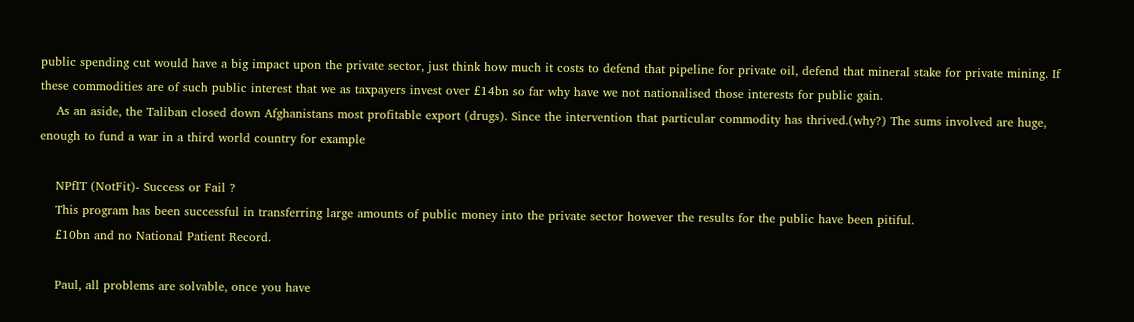public spending cut would have a big impact upon the private sector, just think how much it costs to defend that pipeline for private oil, defend that mineral stake for private mining. If these commodities are of such public interest that we as taxpayers invest over £14bn so far why have we not nationalised those interests for public gain.
    As an aside, the Taliban closed down Afghanistans most profitable export (drugs). Since the intervention that particular commodity has thrived.(why?) The sums involved are huge, enough to fund a war in a third world country for example

    NPfIT (NotFit)- Success or Fail ?
    This program has been successful in transferring large amounts of public money into the private sector however the results for the public have been pitiful.
    £10bn and no National Patient Record.

    Paul, all problems are solvable, once you have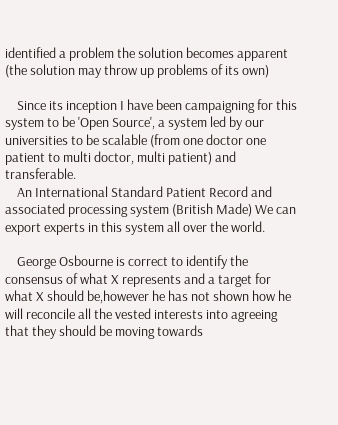identified a problem the solution becomes apparent (the solution may throw up problems of its own)

    Since its inception I have been campaigning for this system to be 'Open Source', a system led by our universities to be scalable (from one doctor one patient to multi doctor, multi patient) and transferable.
    An International Standard Patient Record and associated processing system (British Made) We can export experts in this system all over the world.

    George Osbourne is correct to identify the consensus of what X represents and a target for what X should be,however he has not shown how he will reconcile all the vested interests into agreeing that they should be moving towards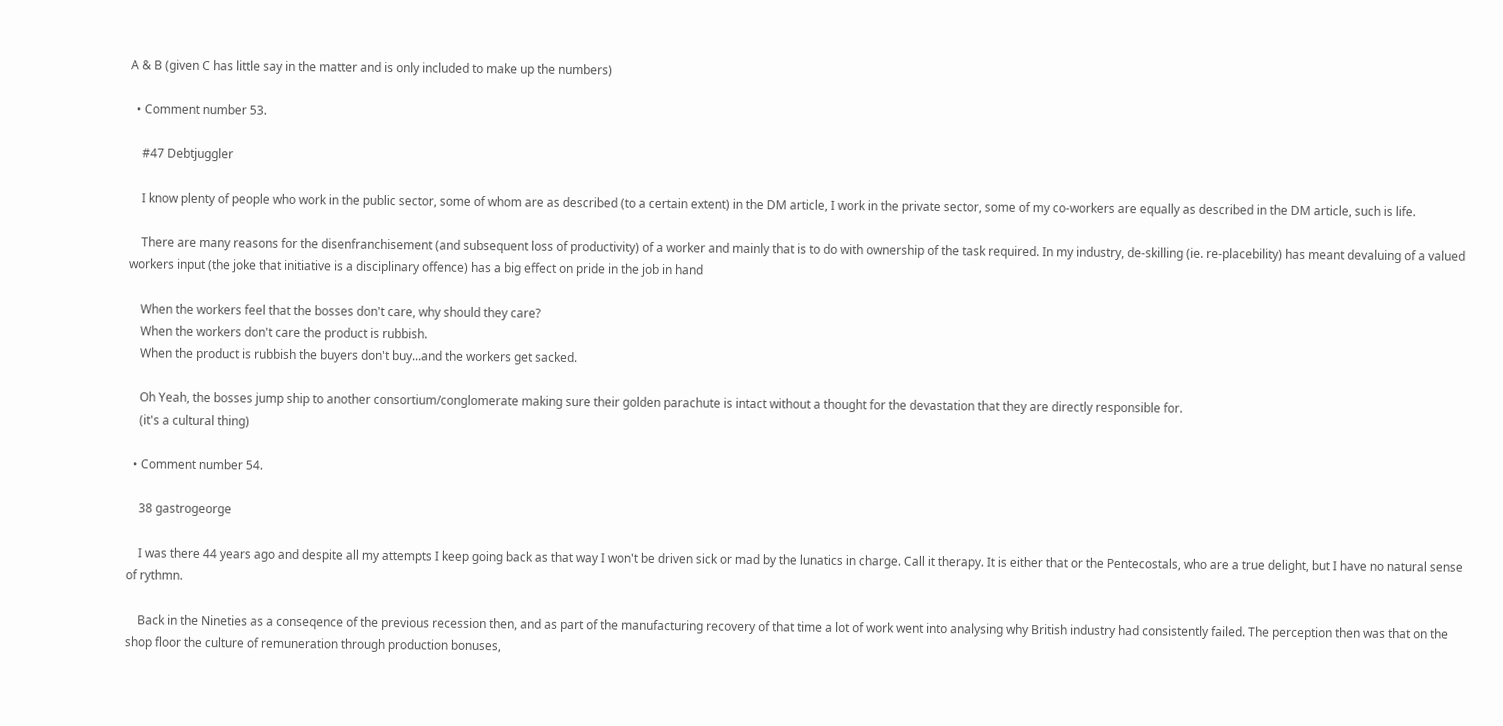A & B (given C has little say in the matter and is only included to make up the numbers)

  • Comment number 53.

    #47 Debtjuggler

    I know plenty of people who work in the public sector, some of whom are as described (to a certain extent) in the DM article, I work in the private sector, some of my co-workers are equally as described in the DM article, such is life.

    There are many reasons for the disenfranchisement (and subsequent loss of productivity) of a worker and mainly that is to do with ownership of the task required. In my industry, de-skilling (ie. re-placebility) has meant devaluing of a valued workers input (the joke that initiative is a disciplinary offence) has a big effect on pride in the job in hand

    When the workers feel that the bosses don't care, why should they care?
    When the workers don't care the product is rubbish.
    When the product is rubbish the buyers don't buy...and the workers get sacked.

    Oh Yeah, the bosses jump ship to another consortium/conglomerate making sure their golden parachute is intact without a thought for the devastation that they are directly responsible for.
    (it's a cultural thing)

  • Comment number 54.

    38 gastrogeorge

    I was there 44 years ago and despite all my attempts I keep going back as that way I won't be driven sick or mad by the lunatics in charge. Call it therapy. It is either that or the Pentecostals, who are a true delight, but I have no natural sense of rythmn.

    Back in the Nineties as a conseqence of the previous recession then, and as part of the manufacturing recovery of that time a lot of work went into analysing why British industry had consistently failed. The perception then was that on the shop floor the culture of remuneration through production bonuses,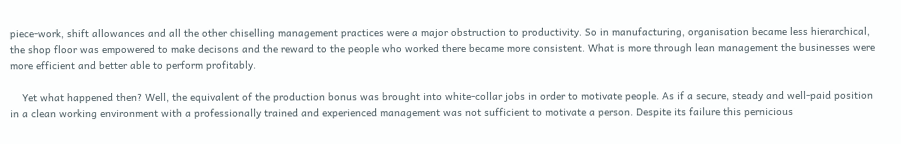piece-work, shift allowances and all the other chiselling management practices were a major obstruction to productivity. So in manufacturing, organisation became less hierarchical, the shop floor was empowered to make decisons and the reward to the people who worked there became more consistent. What is more through lean management the businesses were more efficient and better able to perform profitably.

    Yet what happened then? Well, the equivalent of the production bonus was brought into white-collar jobs in order to motivate people. As if a secure, steady and well-paid position in a clean working environment with a professionally trained and experienced management was not sufficient to motivate a person. Despite its failure this pernicious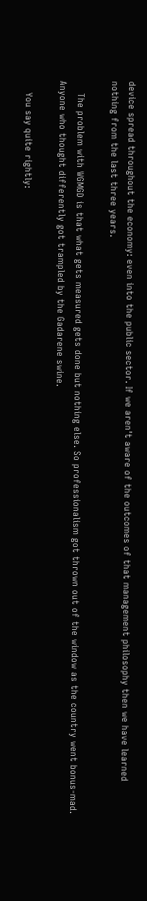device spread throughout the economy: even into the public sector. If we aren't aware of the outcomes of that management philosophy then we have learned nothing from the last three years.

    The problem with WGMGD is that what gets measured gets done but nothing else. So professionalism got thrown out of the window as the country went bonus-mad. Anyone who thought differently got trampled by the Gadarene swine.

    You say quite rightly: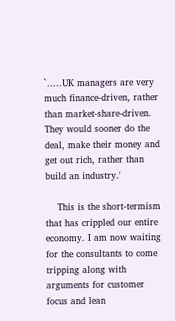`.....UK managers are very much finance-driven, rather than market-share-driven. They would sooner do the deal, make their money and get out rich, rather than build an industry.'

    This is the short-termism that has crippled our entire economy. I am now waiting for the consultants to come tripping along with arguments for customer focus and lean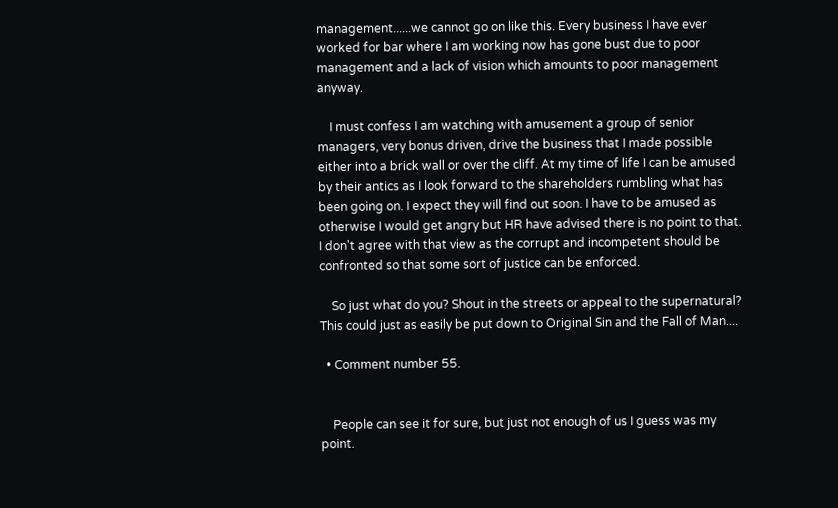management......we cannot go on like this. Every business I have ever worked for bar where I am working now has gone bust due to poor management and a lack of vision which amounts to poor management anyway.

    I must confess I am watching with amusement a group of senior managers, very bonus driven, drive the business that I made possible either into a brick wall or over the cliff. At my time of life I can be amused by their antics as I look forward to the shareholders rumbling what has been going on. I expect they will find out soon. I have to be amused as otherwise I would get angry but HR have advised there is no point to that. I don't agree with that view as the corrupt and incompetent should be confronted so that some sort of justice can be enforced.

    So just what do you? Shout in the streets or appeal to the supernatural? This could just as easily be put down to Original Sin and the Fall of Man....

  • Comment number 55.


    People can see it for sure, but just not enough of us I guess was my point.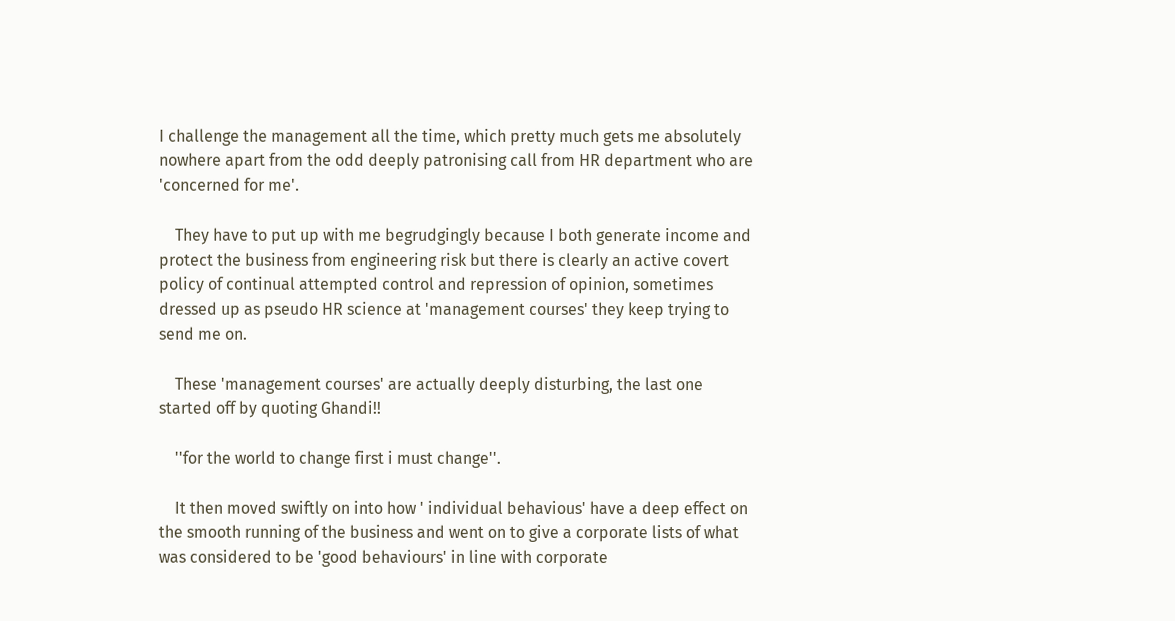I challenge the management all the time, which pretty much gets me absolutely nowhere apart from the odd deeply patronising call from HR department who are 'concerned for me'.

    They have to put up with me begrudgingly because I both generate income and protect the business from engineering risk but there is clearly an active covert policy of continual attempted control and repression of opinion, sometimes dressed up as pseudo HR science at 'management courses' they keep trying to send me on.

    These 'management courses' are actually deeply disturbing, the last one started off by quoting Ghandi!!

    ''for the world to change first i must change''.

    It then moved swiftly on into how ' individual behavious' have a deep effect on the smooth running of the business and went on to give a corporate lists of what was considered to be 'good behaviours' in line with corporate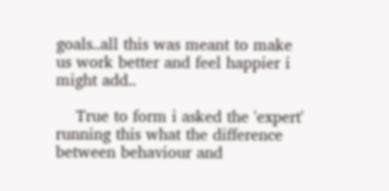goals..all this was meant to make us work better and feel happier i might add..

    True to form i asked the 'expert' running this what the difference between behaviour and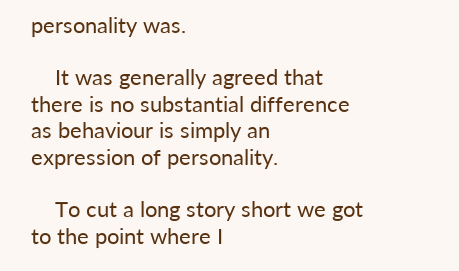personality was.

    It was generally agreed that there is no substantial difference as behaviour is simply an expression of personality.

    To cut a long story short we got to the point where I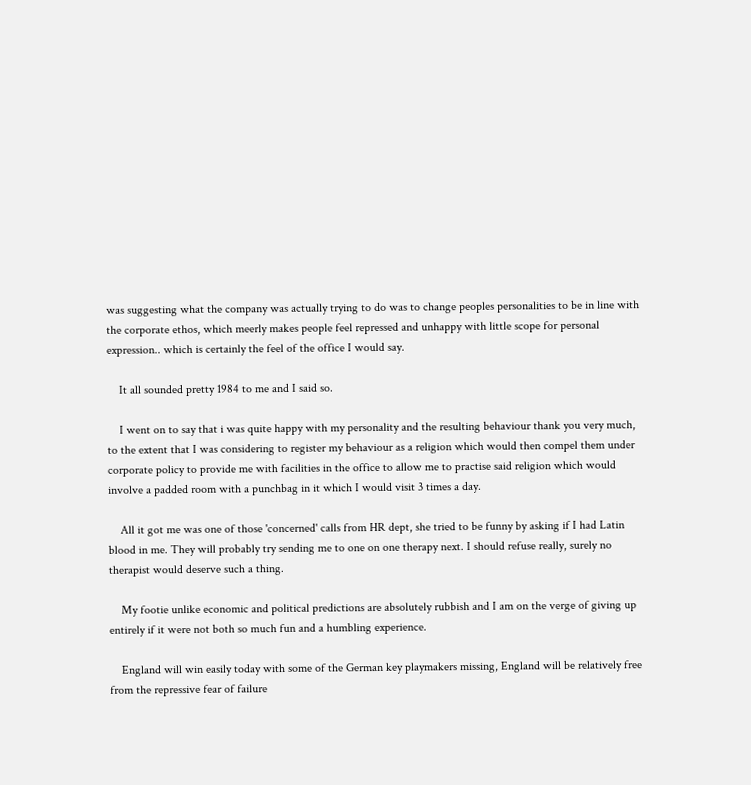was suggesting what the company was actually trying to do was to change peoples personalities to be in line with the corporate ethos, which meerly makes people feel repressed and unhappy with little scope for personal expression.. which is certainly the feel of the office I would say.

    It all sounded pretty 1984 to me and I said so.

    I went on to say that i was quite happy with my personality and the resulting behaviour thank you very much, to the extent that I was considering to register my behaviour as a religion which would then compel them under corporate policy to provide me with facilities in the office to allow me to practise said religion which would involve a padded room with a punchbag in it which I would visit 3 times a day.

    All it got me was one of those 'concerned' calls from HR dept, she tried to be funny by asking if I had Latin blood in me. They will probably try sending me to one on one therapy next. I should refuse really, surely no therapist would deserve such a thing.

    My footie unlike economic and political predictions are absolutely rubbish and I am on the verge of giving up entirely if it were not both so much fun and a humbling experience.

    England will win easily today with some of the German key playmakers missing, England will be relatively free from the repressive fear of failure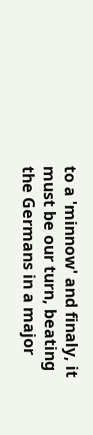to a 'minnow' and finaly, it must be our turn, beating the Germans in a major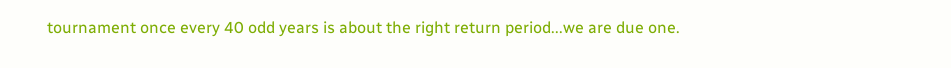tournament once every 40 odd years is about the right return period...we are due one.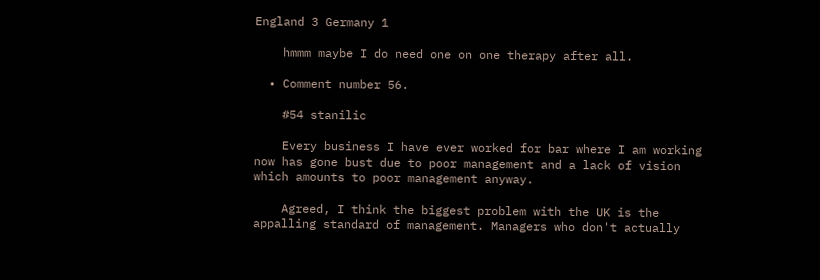England 3 Germany 1

    hmmm maybe I do need one on one therapy after all.

  • Comment number 56.

    #54 stanilic

    Every business I have ever worked for bar where I am working now has gone bust due to poor management and a lack of vision which amounts to poor management anyway.

    Agreed, I think the biggest problem with the UK is the appalling standard of management. Managers who don't actually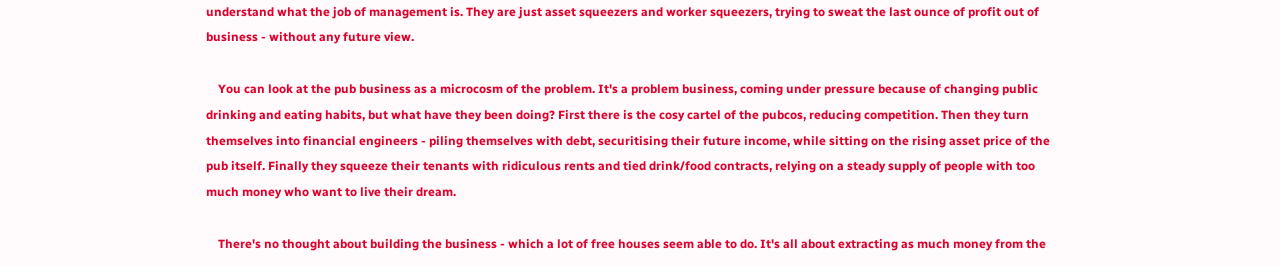understand what the job of management is. They are just asset squeezers and worker squeezers, trying to sweat the last ounce of profit out of business - without any future view.

    You can look at the pub business as a microcosm of the problem. It's a problem business, coming under pressure because of changing public drinking and eating habits, but what have they been doing? First there is the cosy cartel of the pubcos, reducing competition. Then they turn themselves into financial engineers - piling themselves with debt, securitising their future income, while sitting on the rising asset price of the pub itself. Finally they squeeze their tenants with ridiculous rents and tied drink/food contracts, relying on a steady supply of people with too much money who want to live their dream.

    There's no thought about building the business - which a lot of free houses seem able to do. It's all about extracting as much money from the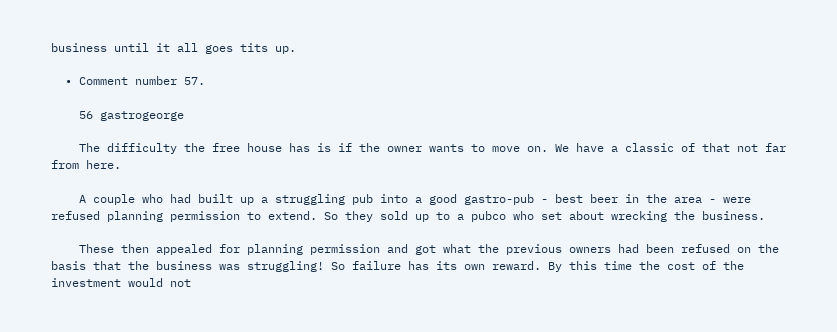business until it all goes tits up.

  • Comment number 57.

    56 gastrogeorge

    The difficulty the free house has is if the owner wants to move on. We have a classic of that not far from here.

    A couple who had built up a struggling pub into a good gastro-pub - best beer in the area - were refused planning permission to extend. So they sold up to a pubco who set about wrecking the business.

    These then appealed for planning permission and got what the previous owners had been refused on the basis that the business was struggling! So failure has its own reward. By this time the cost of the investment would not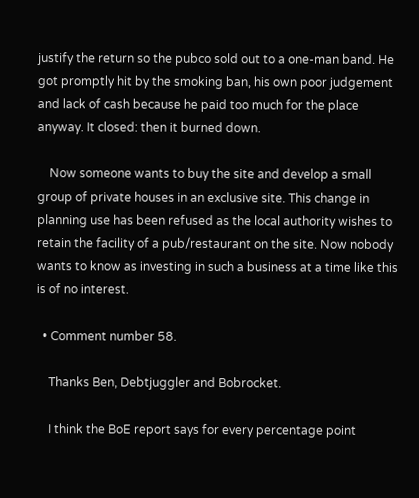justify the return so the pubco sold out to a one-man band. He got promptly hit by the smoking ban, his own poor judgement and lack of cash because he paid too much for the place anyway. It closed: then it burned down.

    Now someone wants to buy the site and develop a small group of private houses in an exclusive site. This change in planning use has been refused as the local authority wishes to retain the facility of a pub/restaurant on the site. Now nobody wants to know as investing in such a business at a time like this is of no interest.

  • Comment number 58.

    Thanks Ben, Debtjuggler and Bobrocket.

    I think the BoE report says for every percentage point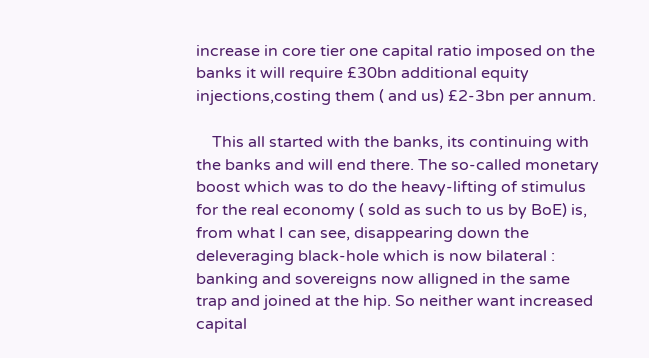increase in core tier one capital ratio imposed on the banks it will require £30bn additional equity injections,costing them ( and us) £2-3bn per annum.

    This all started with the banks, its continuing with the banks and will end there. The so-called monetary boost which was to do the heavy-lifting of stimulus for the real economy ( sold as such to us by BoE) is, from what I can see, disappearing down the deleveraging black-hole which is now bilateral : banking and sovereigns now alligned in the same trap and joined at the hip. So neither want increased capital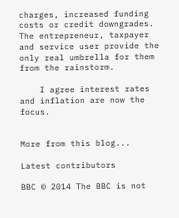charges, increased funding costs or credit downgrades. The entrepreneur, taxpayer and service user provide the only real umbrella for them from the rainstorm.

    I agree interest rates and inflation are now the focus.


More from this blog...

Latest contributors

BBC © 2014 The BBC is not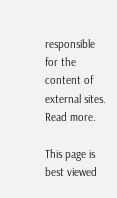responsible for the content of external sites. Read more.

This page is best viewed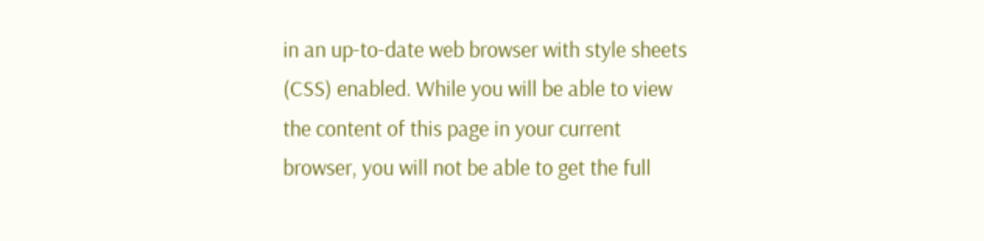in an up-to-date web browser with style sheets (CSS) enabled. While you will be able to view the content of this page in your current browser, you will not be able to get the full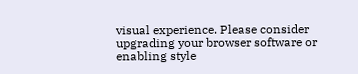visual experience. Please consider upgrading your browser software or enabling style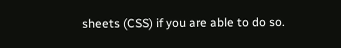sheets (CSS) if you are able to do so.